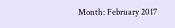Month: February 2017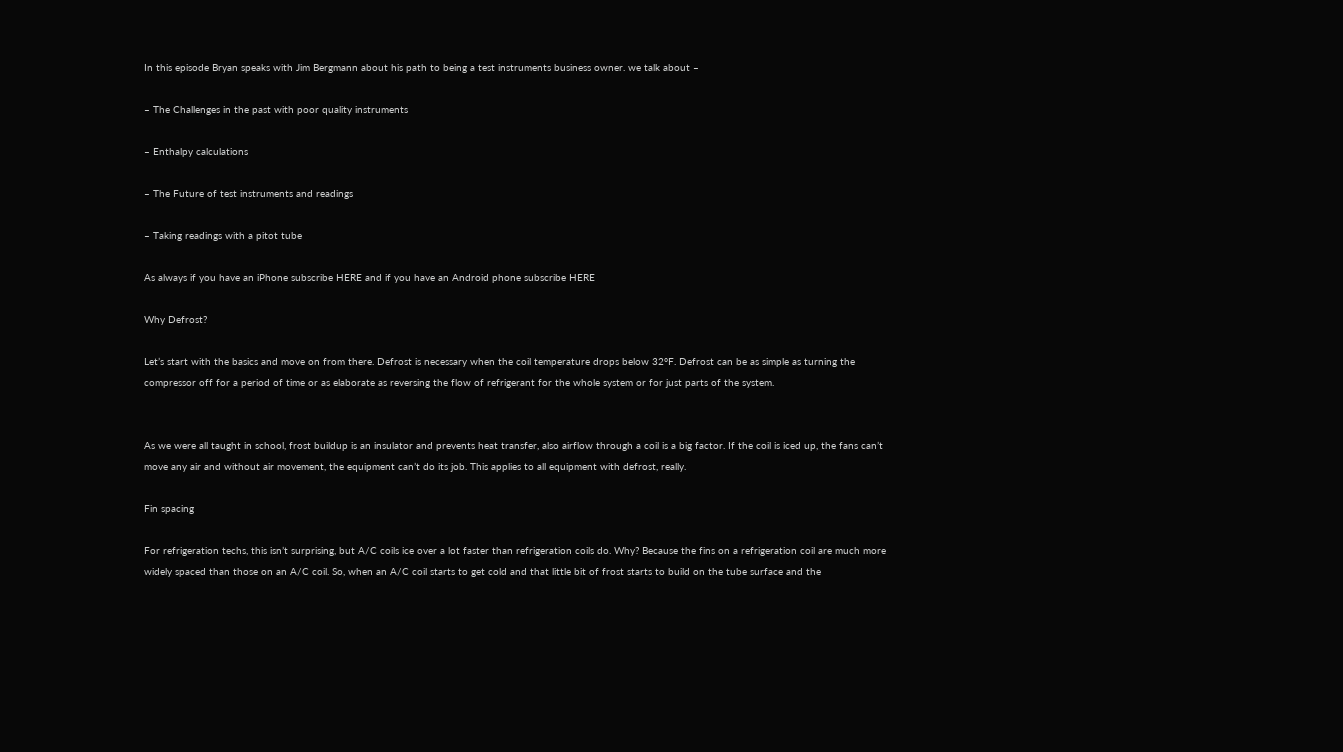In this episode Bryan speaks with Jim Bergmann about his path to being a test instruments business owner. we talk about –

– The Challenges in the past with poor quality instruments

– Enthalpy calculations

– The Future of test instruments and readings

– Taking readings with a pitot tube

As always if you have an iPhone subscribe HERE and if you have an Android phone subscribe HERE

Why Defrost?

Let’s start with the basics and move on from there. Defrost is necessary when the coil temperature drops below 32°F. Defrost can be as simple as turning the compressor off for a period of time or as elaborate as reversing the flow of refrigerant for the whole system or for just parts of the system.


As we were all taught in school, frost buildup is an insulator and prevents heat transfer, also airflow through a coil is a big factor. If the coil is iced up, the fans can’t move any air and without air movement, the equipment can’t do its job. This applies to all equipment with defrost, really.

Fin spacing

For refrigeration techs, this isn’t surprising, but A/C coils ice over a lot faster than refrigeration coils do. Why? Because the fins on a refrigeration coil are much more widely spaced than those on an A/C coil. So, when an A/C coil starts to get cold and that little bit of frost starts to build on the tube surface and the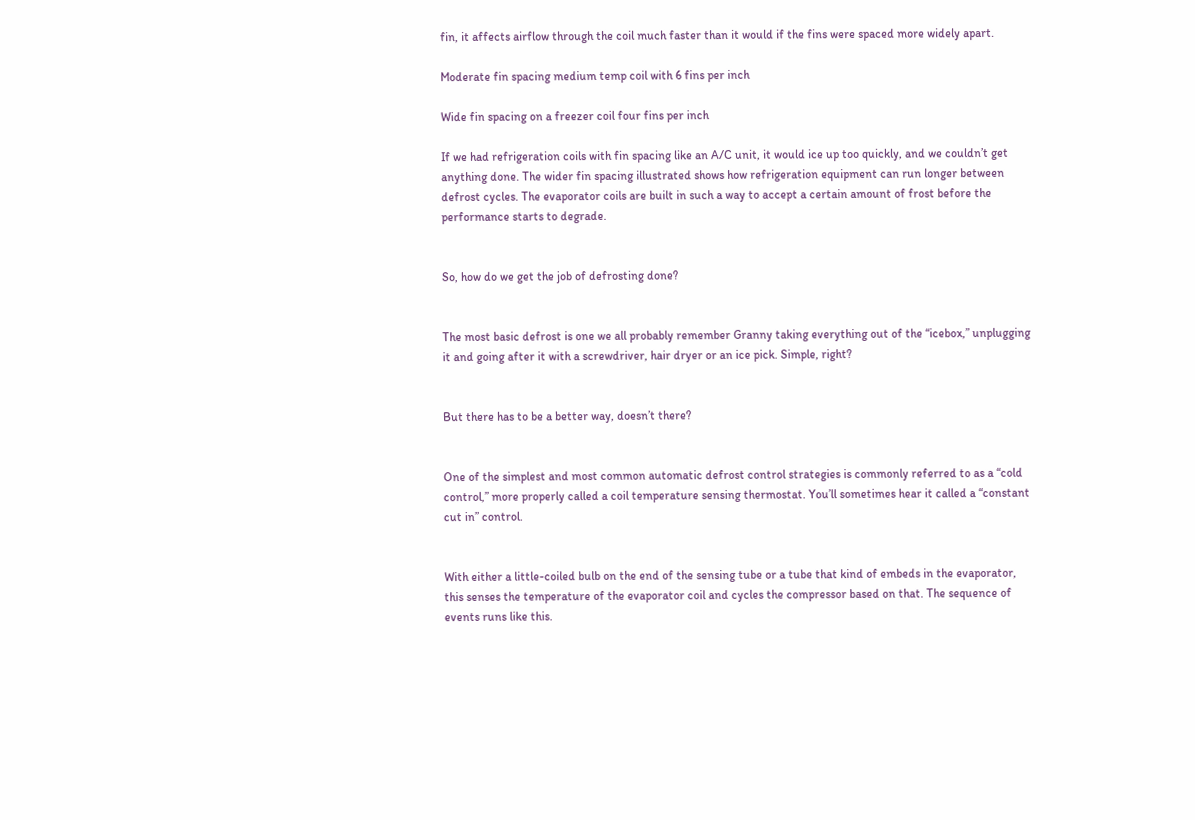fin, it affects airflow through the coil much faster than it would if the fins were spaced more widely apart.

Moderate fin spacing medium temp coil with 6 fins per inch

Wide fin spacing on a freezer coil four fins per inch

If we had refrigeration coils with fin spacing like an A/C unit, it would ice up too quickly, and we couldn’t get anything done. The wider fin spacing illustrated shows how refrigeration equipment can run longer between defrost cycles. The evaporator coils are built in such a way to accept a certain amount of frost before the performance starts to degrade.


So, how do we get the job of defrosting done?


The most basic defrost is one we all probably remember Granny taking everything out of the “icebox,” unplugging it and going after it with a screwdriver, hair dryer or an ice pick. Simple, right?


But there has to be a better way, doesn’t there?


One of the simplest and most common automatic defrost control strategies is commonly referred to as a “cold control,” more properly called a coil temperature sensing thermostat. You’ll sometimes hear it called a “constant cut in” control.


With either a little-coiled bulb on the end of the sensing tube or a tube that kind of embeds in the evaporator, this senses the temperature of the evaporator coil and cycles the compressor based on that. The sequence of events runs like this.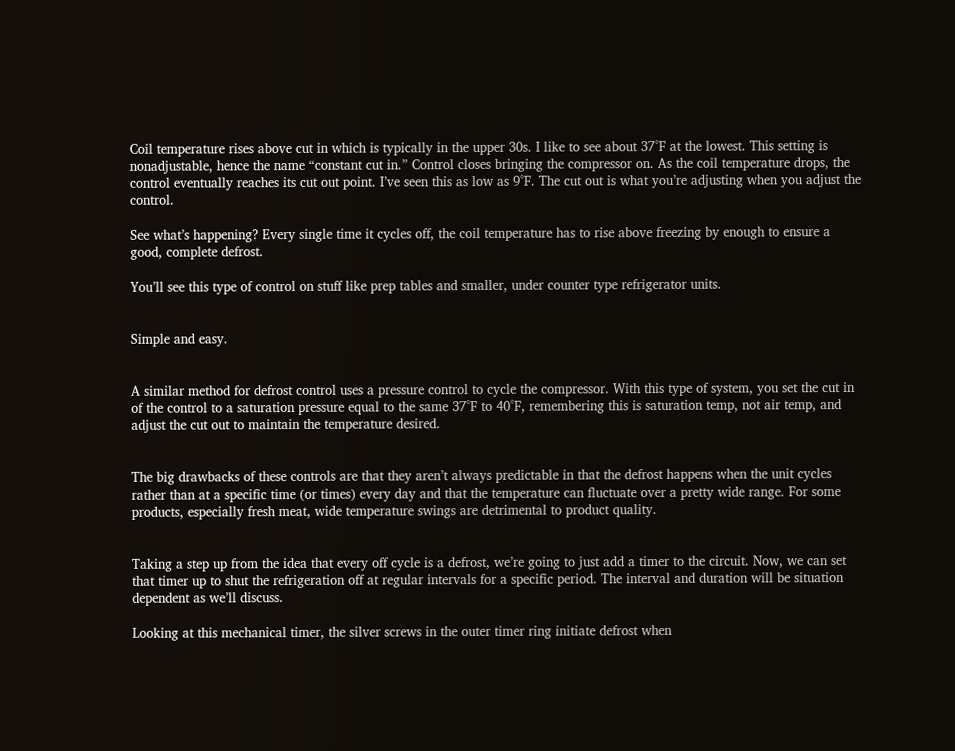Coil temperature rises above cut in which is typically in the upper 30s. I like to see about 37°F at the lowest. This setting is nonadjustable, hence the name “constant cut in.” Control closes bringing the compressor on. As the coil temperature drops, the control eventually reaches its cut out point. I’ve seen this as low as 9°F. The cut out is what you’re adjusting when you adjust the control.

See what’s happening? Every single time it cycles off, the coil temperature has to rise above freezing by enough to ensure a good, complete defrost.

You’ll see this type of control on stuff like prep tables and smaller, under counter type refrigerator units.


Simple and easy.


A similar method for defrost control uses a pressure control to cycle the compressor. With this type of system, you set the cut in of the control to a saturation pressure equal to the same 37°F to 40°F, remembering this is saturation temp, not air temp, and adjust the cut out to maintain the temperature desired.


The big drawbacks of these controls are that they aren’t always predictable in that the defrost happens when the unit cycles rather than at a specific time (or times) every day and that the temperature can fluctuate over a pretty wide range. For some products, especially fresh meat, wide temperature swings are detrimental to product quality.


Taking a step up from the idea that every off cycle is a defrost, we’re going to just add a timer to the circuit. Now, we can set that timer up to shut the refrigeration off at regular intervals for a specific period. The interval and duration will be situation dependent as we’ll discuss.

Looking at this mechanical timer, the silver screws in the outer timer ring initiate defrost when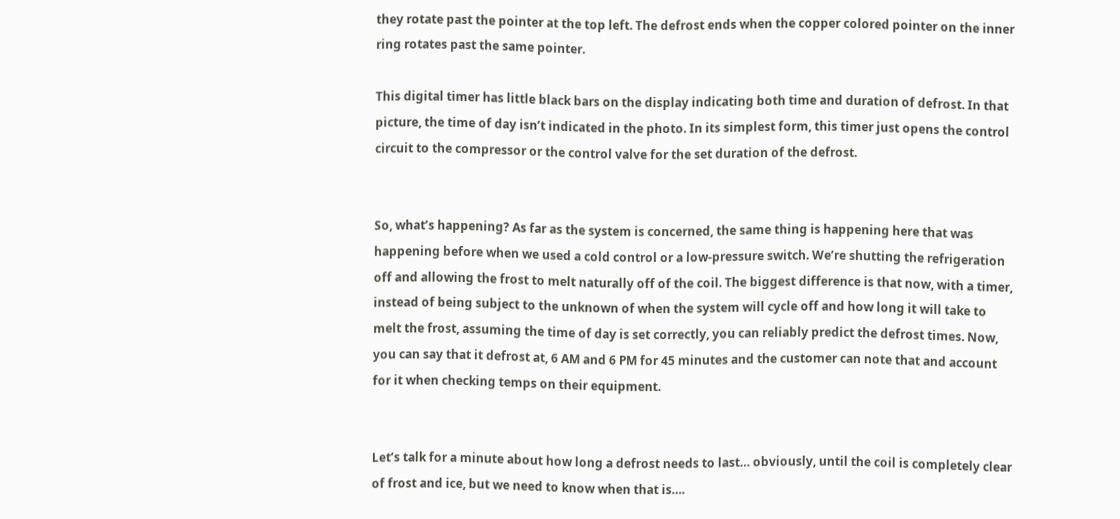they rotate past the pointer at the top left. The defrost ends when the copper colored pointer on the inner ring rotates past the same pointer.

This digital timer has little black bars on the display indicating both time and duration of defrost. In that picture, the time of day isn’t indicated in the photo. In its simplest form, this timer just opens the control circuit to the compressor or the control valve for the set duration of the defrost.


So, what’s happening? As far as the system is concerned, the same thing is happening here that was happening before when we used a cold control or a low-pressure switch. We’re shutting the refrigeration off and allowing the frost to melt naturally off of the coil. The biggest difference is that now, with a timer, instead of being subject to the unknown of when the system will cycle off and how long it will take to melt the frost, assuming the time of day is set correctly, you can reliably predict the defrost times. Now, you can say that it defrost at, 6 AM and 6 PM for 45 minutes and the customer can note that and account for it when checking temps on their equipment.


Let’s talk for a minute about how long a defrost needs to last… obviously, until the coil is completely clear of frost and ice, but we need to know when that is….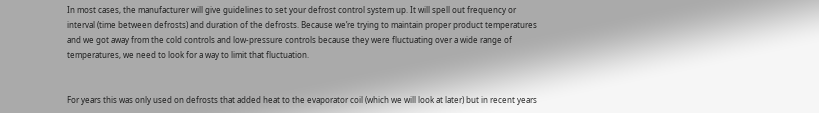In most cases, the manufacturer will give guidelines to set your defrost control system up. It will spell out frequency or interval (time between defrosts) and duration of the defrosts. Because we’re trying to maintain proper product temperatures and we got away from the cold controls and low-pressure controls because they were fluctuating over a wide range of temperatures, we need to look for a way to limit that fluctuation.


For years this was only used on defrosts that added heat to the evaporator coil (which we will look at later) but in recent years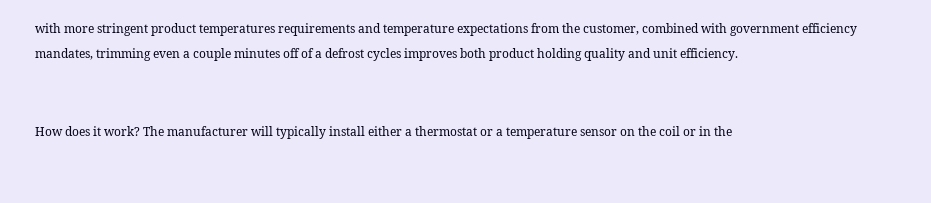with more stringent product temperatures requirements and temperature expectations from the customer, combined with government efficiency mandates, trimming even a couple minutes off of a defrost cycles improves both product holding quality and unit efficiency.


How does it work? The manufacturer will typically install either a thermostat or a temperature sensor on the coil or in the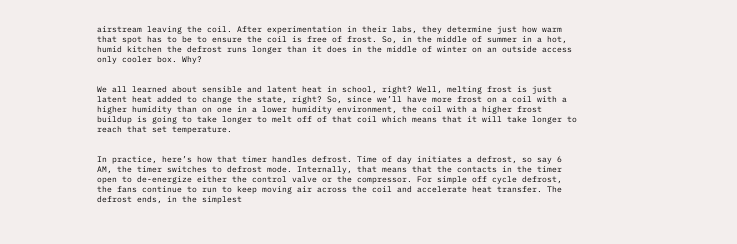airstream leaving the coil. After experimentation in their labs, they determine just how warm that spot has to be to ensure the coil is free of frost. So, in the middle of summer in a hot, humid kitchen the defrost runs longer than it does in the middle of winter on an outside access only cooler box. Why?


We all learned about sensible and latent heat in school, right? Well, melting frost is just latent heat added to change the state, right? So, since we’ll have more frost on a coil with a higher humidity than on one in a lower humidity environment, the coil with a higher frost buildup is going to take longer to melt off of that coil which means that it will take longer to reach that set temperature.


In practice, here’s how that timer handles defrost. Time of day initiates a defrost, so say 6 AM, the timer switches to defrost mode. Internally, that means that the contacts in the timer open to de-energize either the control valve or the compressor. For simple off cycle defrost, the fans continue to run to keep moving air across the coil and accelerate heat transfer. The defrost ends, in the simplest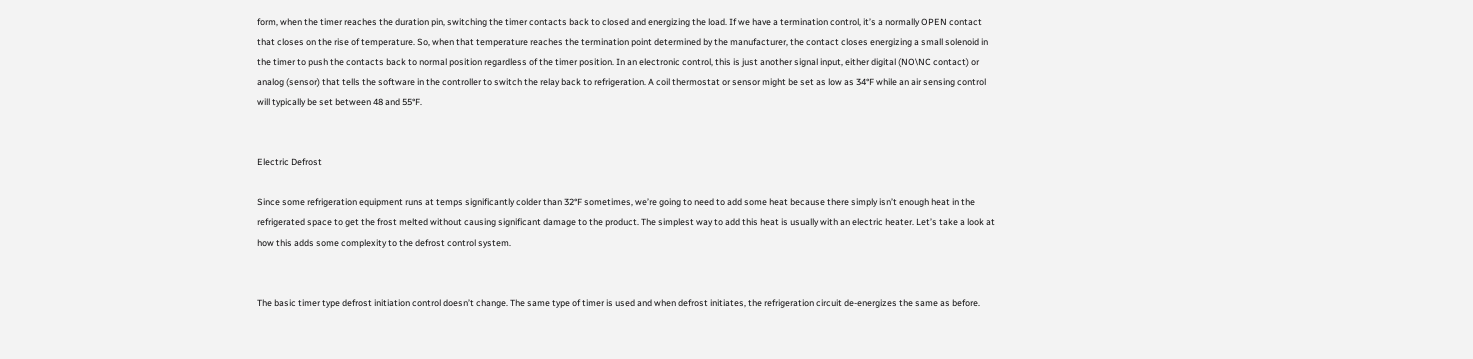form, when the timer reaches the duration pin, switching the timer contacts back to closed and energizing the load. If we have a termination control, it’s a normally OPEN contact that closes on the rise of temperature. So, when that temperature reaches the termination point determined by the manufacturer, the contact closes energizing a small solenoid in the timer to push the contacts back to normal position regardless of the timer position. In an electronic control, this is just another signal input, either digital (NO\NC contact) or analog (sensor) that tells the software in the controller to switch the relay back to refrigeration. A coil thermostat or sensor might be set as low as 34°F while an air sensing control will typically be set between 48 and 55°F.


Electric Defrost

Since some refrigeration equipment runs at temps significantly colder than 32°F sometimes, we’re going to need to add some heat because there simply isn’t enough heat in the refrigerated space to get the frost melted without causing significant damage to the product. The simplest way to add this heat is usually with an electric heater. Let’s take a look at how this adds some complexity to the defrost control system.


The basic timer type defrost initiation control doesn’t change. The same type of timer is used and when defrost initiates, the refrigeration circuit de-energizes the same as before.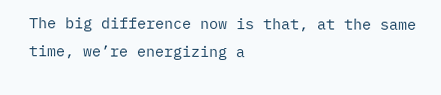The big difference now is that, at the same time, we’re energizing a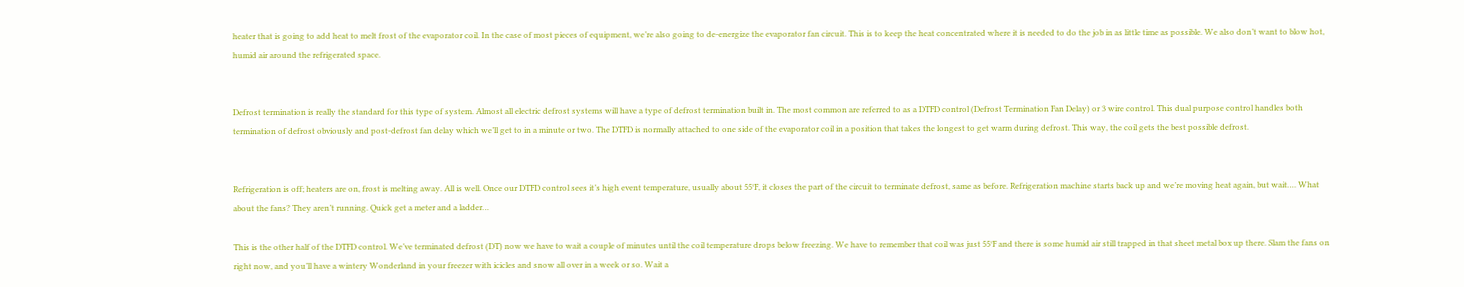heater that is going to add heat to melt frost of the evaporator coil. In the case of most pieces of equipment, we’re also going to de-energize the evaporator fan circuit. This is to keep the heat concentrated where it is needed to do the job in as little time as possible. We also don’t want to blow hot, humid air around the refrigerated space.


Defrost termination is really the standard for this type of system. Almost all electric defrost systems will have a type of defrost termination built in. The most common are referred to as a DTFD control (Defrost Termination Fan Delay) or 3 wire control. This dual purpose control handles both termination of defrost obviously and post-defrost fan delay which we’ll get to in a minute or two. The DTFD is normally attached to one side of the evaporator coil in a position that takes the longest to get warm during defrost. This way, the coil gets the best possible defrost.


Refrigeration is off; heaters are on, frost is melting away. All is well. Once our DTFD control sees it’s high event temperature, usually about 55°F, it closes the part of the circuit to terminate defrost, same as before. Refrigeration machine starts back up and we’re moving heat again, but wait…. What about the fans? They aren’t running. Quick get a meter and a ladder…

This is the other half of the DTFD control. We’ve terminated defrost (DT) now we have to wait a couple of minutes until the coil temperature drops below freezing. We have to remember that coil was just 55°F and there is some humid air still trapped in that sheet metal box up there. Slam the fans on right now, and you’ll have a wintery Wonderland in your freezer with icicles and snow all over in a week or so. Wait a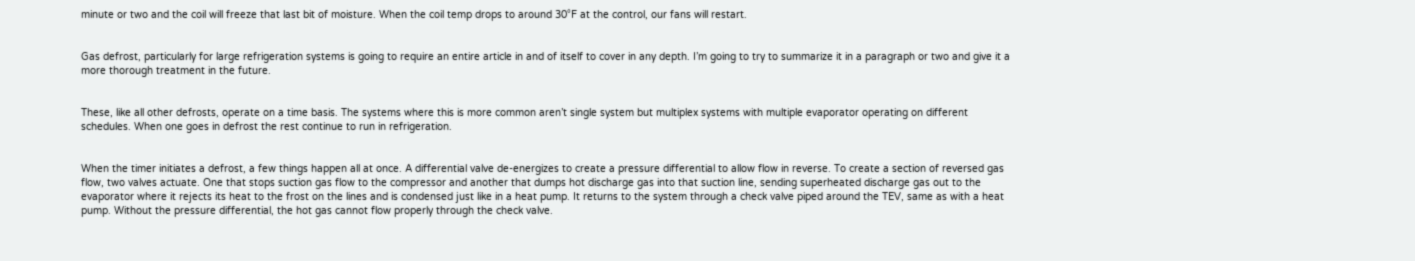minute or two and the coil will freeze that last bit of moisture. When the coil temp drops to around 30°F at the control, our fans will restart.


Gas defrost, particularly for large refrigeration systems is going to require an entire article in and of itself to cover in any depth. I’m going to try to summarize it in a paragraph or two and give it a more thorough treatment in the future.


These, like all other defrosts, operate on a time basis. The systems where this is more common aren’t single system but multiplex systems with multiple evaporator operating on different schedules. When one goes in defrost the rest continue to run in refrigeration.


When the timer initiates a defrost, a few things happen all at once. A differential valve de-energizes to create a pressure differential to allow flow in reverse. To create a section of reversed gas flow, two valves actuate. One that stops suction gas flow to the compressor and another that dumps hot discharge gas into that suction line, sending superheated discharge gas out to the evaporator where it rejects its heat to the frost on the lines and is condensed just like in a heat pump. It returns to the system through a check valve piped around the TEV, same as with a heat pump. Without the pressure differential, the hot gas cannot flow properly through the check valve.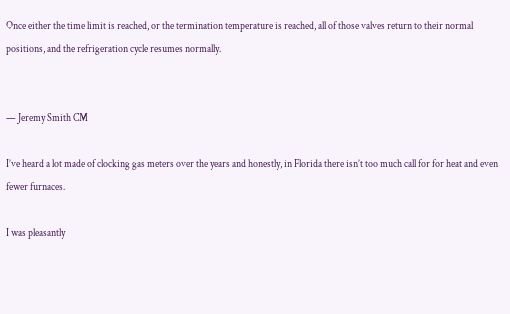Once either the time limit is reached, or the termination temperature is reached, all of those valves return to their normal positions, and the refrigeration cycle resumes normally.


— Jeremy Smith CM

I’ve heard a lot made of clocking gas meters over the years and honestly, in Florida there isn’t too much call for for heat and even fewer furnaces.

I was pleasantly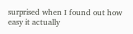surprised when I found out how easy it actually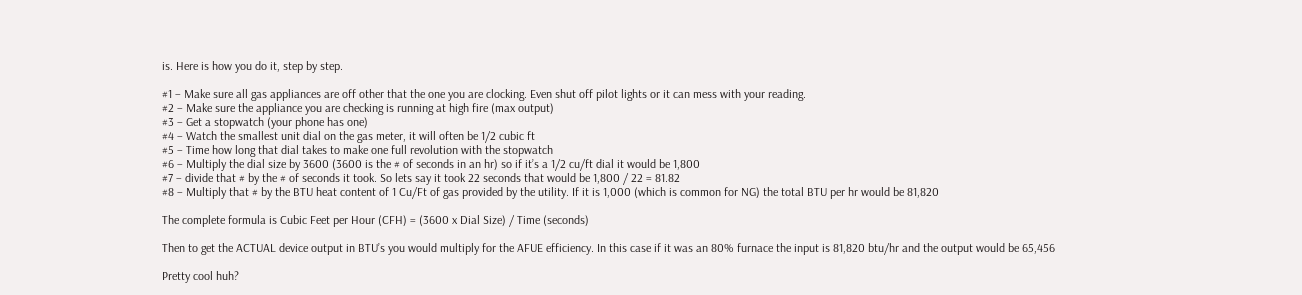is. Here is how you do it, step by step.

#1 – Make sure all gas appliances are off other that the one you are clocking. Even shut off pilot lights or it can mess with your reading.
#2 – Make sure the appliance you are checking is running at high fire (max output)
#3 – Get a stopwatch (your phone has one)
#4 – Watch the smallest unit dial on the gas meter, it will often be 1/2 cubic ft
#5 – Time how long that dial takes to make one full revolution with the stopwatch
#6 – Multiply the dial size by 3600 (3600 is the # of seconds in an hr) so if it’s a 1/2 cu/ft dial it would be 1,800
#7 – divide that # by the # of seconds it took. So lets say it took 22 seconds that would be 1,800 / 22 = 81.82
#8 – Multiply that # by the BTU heat content of 1 Cu/Ft of gas provided by the utility. If it is 1,000 (which is common for NG) the total BTU per hr would be 81,820

The complete formula is Cubic Feet per Hour (CFH) = (3600 x Dial Size) / Time (seconds)

Then to get the ACTUAL device output in BTU’s you would multiply for the AFUE efficiency. In this case if it was an 80% furnace the input is 81,820 btu/hr and the output would be 65,456

Pretty cool huh?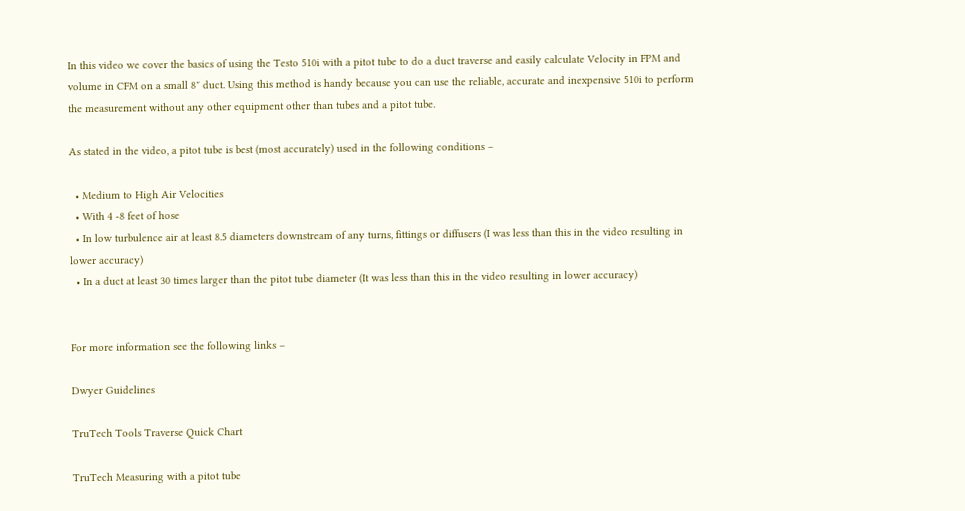In this video we cover the basics of using the Testo 510i with a pitot tube to do a duct traverse and easily calculate Velocity in FPM and volume in CFM on a small 8″ duct. Using this method is handy because you can use the reliable, accurate and inexpensive 510i to perform the measurement without any other equipment other than tubes and a pitot tube.

As stated in the video, a pitot tube is best (most accurately) used in the following conditions –

  • Medium to High Air Velocities
  • With 4 -8 feet of hose
  • In low turbulence air at least 8.5 diameters downstream of any turns, fittings or diffusers (I was less than this in the video resulting in lower accuracy)
  • In a duct at least 30 times larger than the pitot tube diameter (It was less than this in the video resulting in lower accuracy)


For more information see the following links –

Dwyer Guidelines

TruTech Tools Traverse Quick Chart

TruTech Measuring with a pitot tube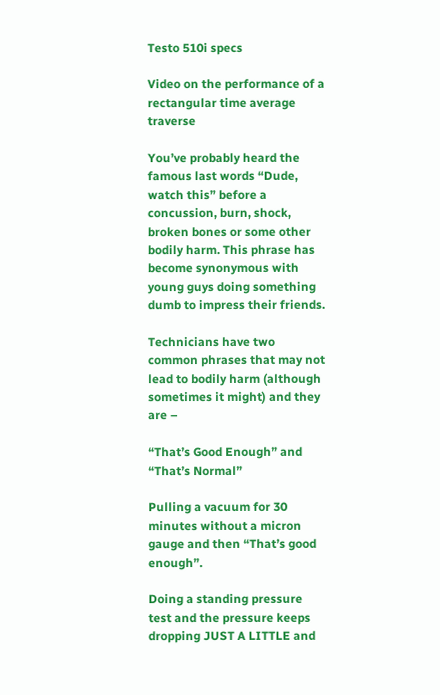Testo 510i specs

Video on the performance of a rectangular time average traverse

You’ve probably heard the famous last words “Dude, watch this” before a concussion, burn, shock, broken bones or some other bodily harm. This phrase has become synonymous with young guys doing something dumb to impress their friends.

Technicians have two common phrases that may not lead to bodily harm (although sometimes it might) and they are –

“That’s Good Enough” and “That’s Normal”

Pulling a vacuum for 30 minutes without a micron gauge and then “That’s good enough”.

Doing a standing pressure test and the pressure keeps dropping JUST A LITTLE and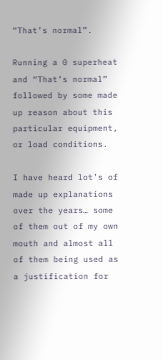“That’s normal”.

Running a 0 superheat and “That’s normal” followed by some made up reason about this particular equipment, or load conditions.

I have heard lot’s of made up explanations over the years… some of them out of my own mouth and almost all of them being used as a justification for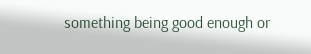something being good enough or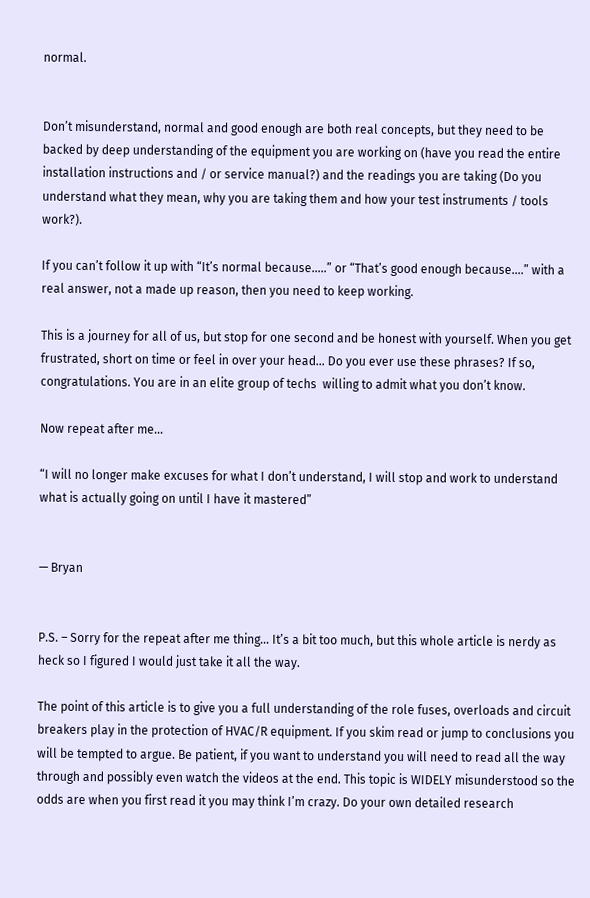normal.


Don’t misunderstand, normal and good enough are both real concepts, but they need to be backed by deep understanding of the equipment you are working on (have you read the entire installation instructions and / or service manual?) and the readings you are taking (Do you understand what they mean, why you are taking them and how your test instruments / tools work?).

If you can’t follow it up with “It’s normal because…..” or “That’s good enough because….” with a real answer, not a made up reason, then you need to keep working.

This is a journey for all of us, but stop for one second and be honest with yourself. When you get frustrated, short on time or feel in over your head… Do you ever use these phrases? If so, congratulations. You are in an elite group of techs  willing to admit what you don’t know.

Now repeat after me…

“I will no longer make excuses for what I don’t understand, I will stop and work to understand what is actually going on until I have it mastered”


— Bryan


P.S. – Sorry for the repeat after me thing… It’s a bit too much, but this whole article is nerdy as heck so I figured I would just take it all the way.

The point of this article is to give you a full understanding of the role fuses, overloads and circuit breakers play in the protection of HVAC/R equipment. If you skim read or jump to conclusions you will be tempted to argue. Be patient, if you want to understand you will need to read all the way through and possibly even watch the videos at the end. This topic is WIDELY misunderstood so the odds are when you first read it you may think I’m crazy. Do your own detailed research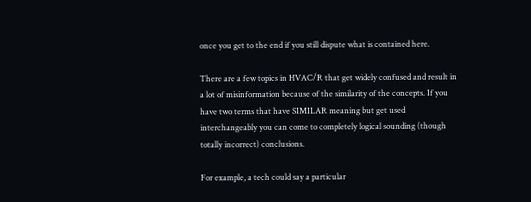once you get to the end if you still dispute what is contained here.

There are a few topics in HVAC/R that get widely confused and result in a lot of misinformation because of the similarity of the concepts. If you have two terms that have SIMILAR meaning but get used interchangeably you can come to completely logical sounding (though totally incorrect) conclusions.

For example, a tech could say a particular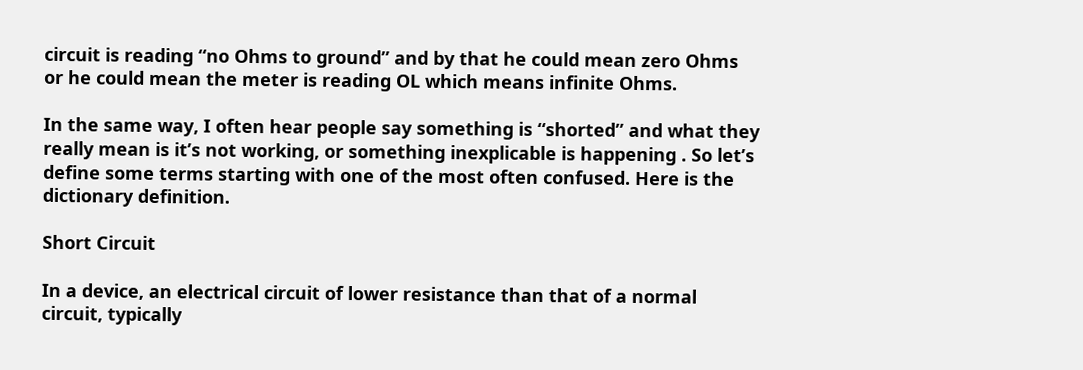circuit is reading “no Ohms to ground” and by that he could mean zero Ohms or he could mean the meter is reading OL which means infinite Ohms.

In the same way, I often hear people say something is “shorted” and what they really mean is it’s not working, or something inexplicable is happening . So let’s define some terms starting with one of the most often confused. Here is the dictionary definition.

Short Circuit

In a device, an electrical circuit of lower resistance than that of a normal circuit, typically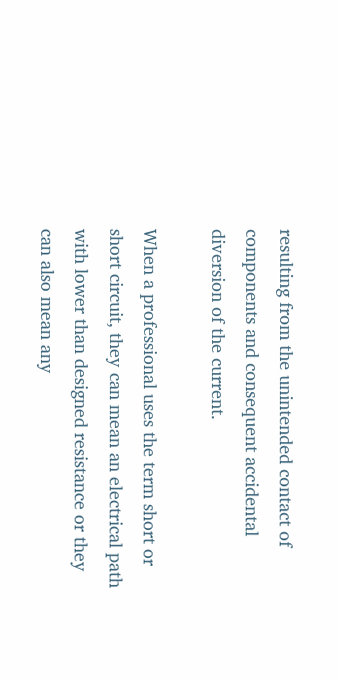resulting from the unintended contact of components and consequent accidental diversion of the current.

When a professional uses the term short or short circuit, they can mean an electrical path with lower than designed resistance or they can also mean any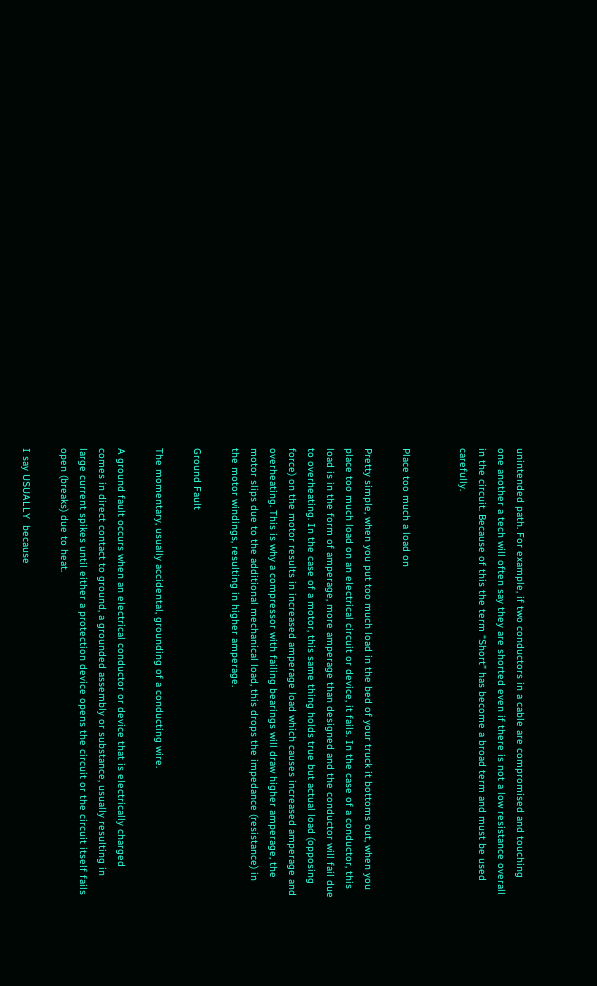unintended path. For example, if two conductors in a cable are compromised and touching one another a tech will often say they are shorted even if there is not a low resistance overall in the circuit. Because of this the term “Short” has become a broad term and must be used carefully.


Place too much a load on

Pretty simple, when you put too much load in the bed of your truck it bottoms out, when you place too much load on an electrical circuit or device, it fails. In the case of a conductor, this load is in the form of amperage, more amperage than designed and the conductor will fail due to overheating. In the case of a motor, this same thing holds true but actual load (opposing force) on the motor results in increased amperage load which causes increased amperage and overheating. This is why a compressor with failing bearings will draw higher amperage, the motor slips due to the additional mechanical load, this drops the impedance (resistance) in the motor windings, resulting in higher amperage.

Ground Fault

The momentary, usually accidental, grounding of a conducting wire.

A ground fault occurs when an electrical conductor or device that is electrically charged comes in direct contact to ground, a grounded assembly or substance, usually resulting in large current spikes until either a protection device opens the circuit or the circuit itself fails open (breaks) due to heat.

I say USUALLY  because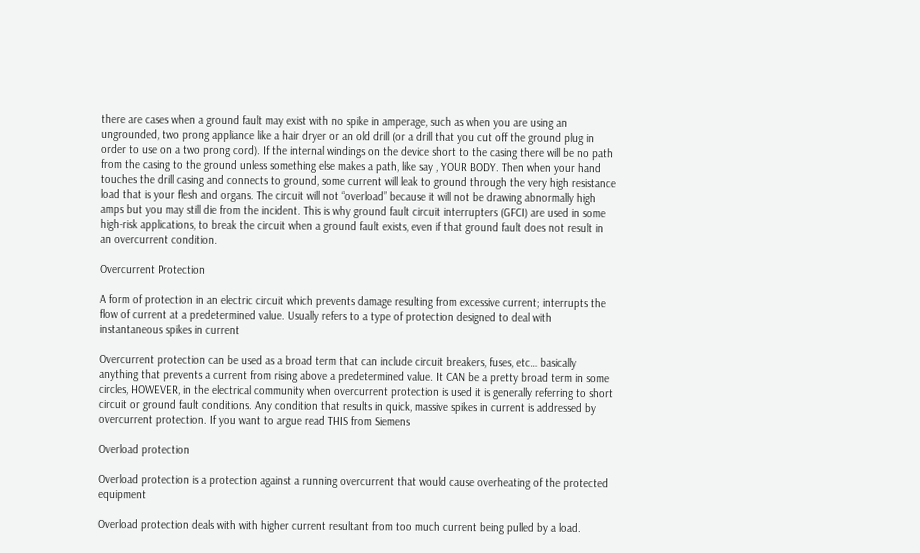there are cases when a ground fault may exist with no spike in amperage, such as when you are using an ungrounded, two prong appliance like a hair dryer or an old drill (or a drill that you cut off the ground plug in order to use on a two prong cord). If the internal windings on the device short to the casing there will be no path from the casing to the ground unless something else makes a path, like say , YOUR BODY. Then when your hand touches the drill casing and connects to ground, some current will leak to ground through the very high resistance load that is your flesh and organs. The circuit will not “overload” because it will not be drawing abnormally high amps but you may still die from the incident. This is why ground fault circuit interrupters (GFCI) are used in some high-risk applications, to break the circuit when a ground fault exists, even if that ground fault does not result in an overcurrent condition.

Overcurrent Protection

A form of protection in an electric circuit which prevents damage resulting from excessive current; interrupts the flow of current at a predetermined value. Usually refers to a type of protection designed to deal with instantaneous spikes in current

Overcurrent protection can be used as a broad term that can include circuit breakers, fuses, etc… basically anything that prevents a current from rising above a predetermined value. It CAN be a pretty broad term in some circles, HOWEVER, in the electrical community when overcurrent protection is used it is generally referring to short circuit or ground fault conditions. Any condition that results in quick, massive spikes in current is addressed by overcurrent protection. If you want to argue read THIS from Siemens

Overload protection

Overload protection is a protection against a running overcurrent that would cause overheating of the protected equipment

Overload protection deals with with higher current resultant from too much current being pulled by a load.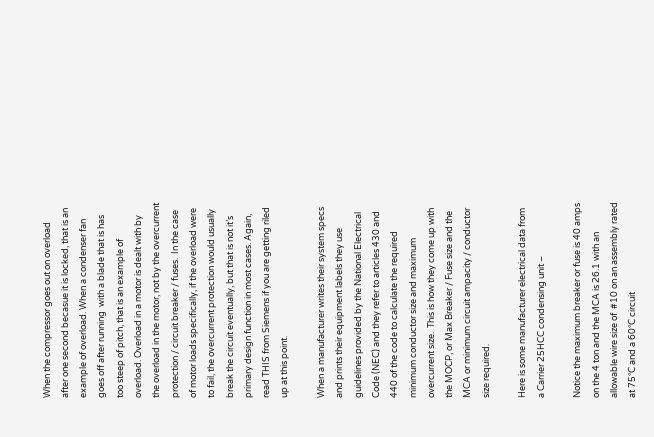When the compressor goes out on overload after one second becasue it is locked, that is an example of overload. When a condenser fan goes off after running  with a blade that is has too steep of pitch, that is an example of overload. Overload in a motor is dealt with by the overload in the motor, not by the overcurrent protection / circuit breaker / fuses.  In the case of motor loads specifically, if the overload were to fail, the overcurrent protection would usually break the circuit eventually, but that is not it’s primary design function in most cases. Again, read THIS from Siemens if you are getting riled up at this point.

When a manufacturer writes their system specs and prints their equipment labels they use guidelines provided by the National Electrical Code (NEC) and they refer to articles 430 and 440 of the code to calculate the required minimum conductor size and maximum overcurrent size.  This is how they come up with the MOCP, or Max Breaker / Fuse size and the MCA or minimum circuit ampacity / conductor size required.

Here is some manufacturer electrical data from a Carrier 25HCC condensing unit –

Notice the maximum breaker or fuse is 40 amps on the 4 ton and the MCA is 26.1 with an allowable wire size of  #10 on an assembly rated at 75°C and a 60°C circuit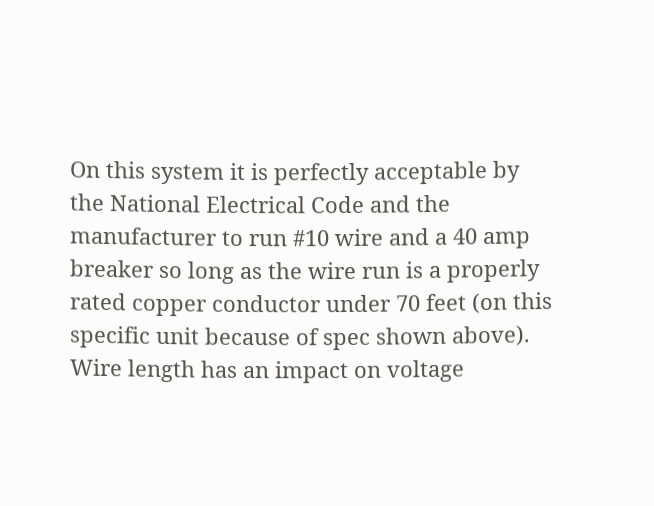On this system it is perfectly acceptable by the National Electrical Code and the manufacturer to run #10 wire and a 40 amp breaker so long as the wire run is a properly rated copper conductor under 70 feet (on this specific unit because of spec shown above). Wire length has an impact on voltage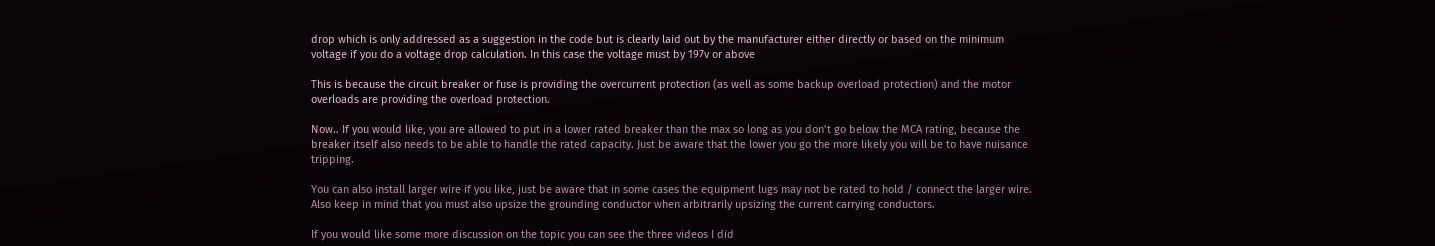drop which is only addressed as a suggestion in the code but is clearly laid out by the manufacturer either directly or based on the minimum voltage if you do a voltage drop calculation. In this case the voltage must by 197v or above

This is because the circuit breaker or fuse is providing the overcurrent protection (as well as some backup overload protection) and the motor overloads are providing the overload protection.

Now.. If you would like, you are allowed to put in a lower rated breaker than the max so long as you don’t go below the MCA rating, because the breaker itself also needs to be able to handle the rated capacity. Just be aware that the lower you go the more likely you will be to have nuisance tripping.

You can also install larger wire if you like, just be aware that in some cases the equipment lugs may not be rated to hold / connect the larger wire. Also keep in mind that you must also upsize the grounding conductor when arbitrarily upsizing the current carrying conductors.

If you would like some more discussion on the topic you can see the three videos I did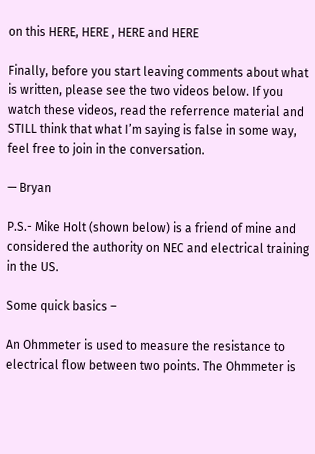on this HERE, HERE , HERE and HERE

Finally, before you start leaving comments about what is written, please see the two videos below. If you watch these videos, read the referrence material and STILL think that what I’m saying is false in some way, feel free to join in the conversation.

— Bryan

P.S.- Mike Holt (shown below) is a friend of mine and considered the authority on NEC and electrical training in the US.

Some quick basics –

An Ohmmeter is used to measure the resistance to electrical flow between two points. The Ohmmeter is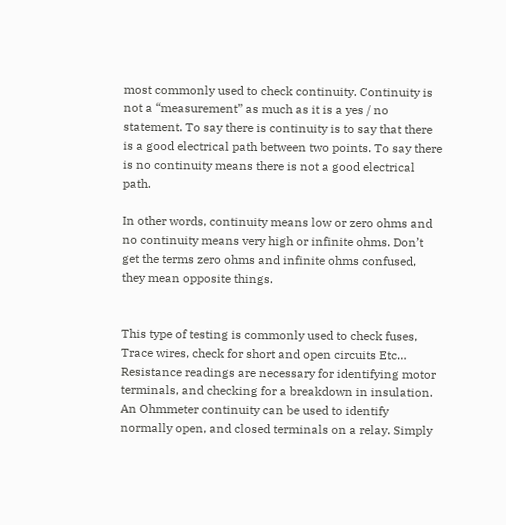most commonly used to check continuity. Continuity is not a “measurement” as much as it is a yes / no statement. To say there is continuity is to say that there is a good electrical path between two points. To say there is no continuity means there is not a good electrical path.

In other words, continuity means low or zero ohms and no continuity means very high or infinite ohms. Don’t get the terms zero ohms and infinite ohms confused, they mean opposite things.


This type of testing is commonly used to check fuses, Trace wires, check for short and open circuits Etc… Resistance readings are necessary for identifying motor terminals, and checking for a breakdown in insulation. An Ohmmeter continuity can be used to identify normally open, and closed terminals on a relay. Simply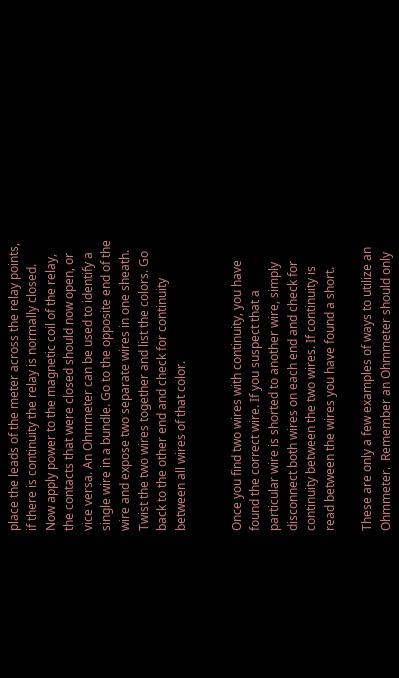place the leads of the meter across the relay points, if there is continuity the relay is normally closed. Now apply power to the magnetic coil of the relay, the contacts that were closed should now open, or vice versa. An Ohmmeter can be used to identify a single wire in a bundle. Go to the opposite end of the wire and expose two separate wires in one sheath. Twist the two wires together and list the colors. Go back to the other end and check for continuity between all wires of that color.


Once you find two wires with continuity, you have found the correct wire. If you suspect that a particular wire is shorted to another wire, simply disconnect both wires on each end and check for continuity between the two wires. If continuity is read between the wires you have found a short.

These are only a few examples of ways to utilize an Ohmmeter.  Remember an Ohmmeter should only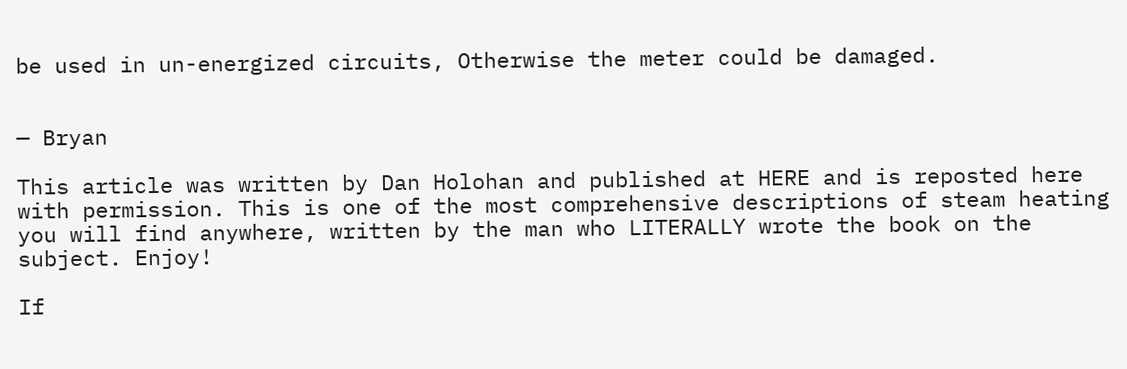be used in un-energized circuits, Otherwise the meter could be damaged.


— Bryan

This article was written by Dan Holohan and published at HERE and is reposted here with permission. This is one of the most comprehensive descriptions of steam heating you will find anywhere, written by the man who LITERALLY wrote the book on the subject. Enjoy!

If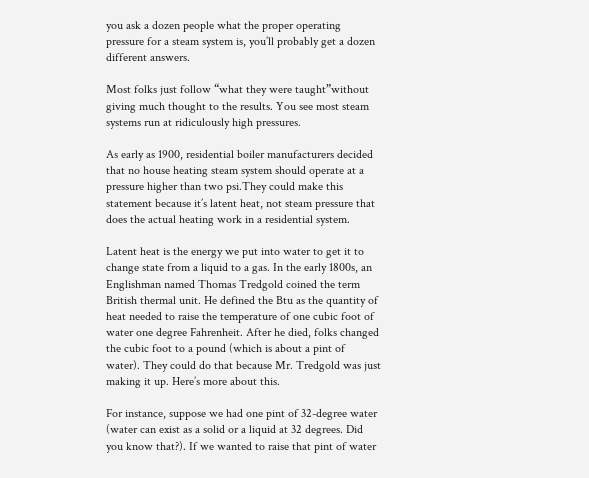you ask a dozen people what the proper operating pressure for a steam system is, you’ll probably get a dozen different answers.

Most folks just follow “what they were taught”without giving much thought to the results. You see most steam systems run at ridiculously high pressures.

As early as 1900, residential boiler manufacturers decided that no house heating steam system should operate at a pressure higher than two psi.They could make this statement because it’s latent heat, not steam pressure that does the actual heating work in a residential system.

Latent heat is the energy we put into water to get it to change state from a liquid to a gas. In the early 1800s, an Englishman named Thomas Tredgold coined the term British thermal unit. He defined the Btu as the quantity of heat needed to raise the temperature of one cubic foot of water one degree Fahrenheit. After he died, folks changed the cubic foot to a pound (which is about a pint of water). They could do that because Mr. Tredgold was just making it up. Here’s more about this.

For instance, suppose we had one pint of 32-degree water (water can exist as a solid or a liquid at 32 degrees. Did you know that?). If we wanted to raise that pint of water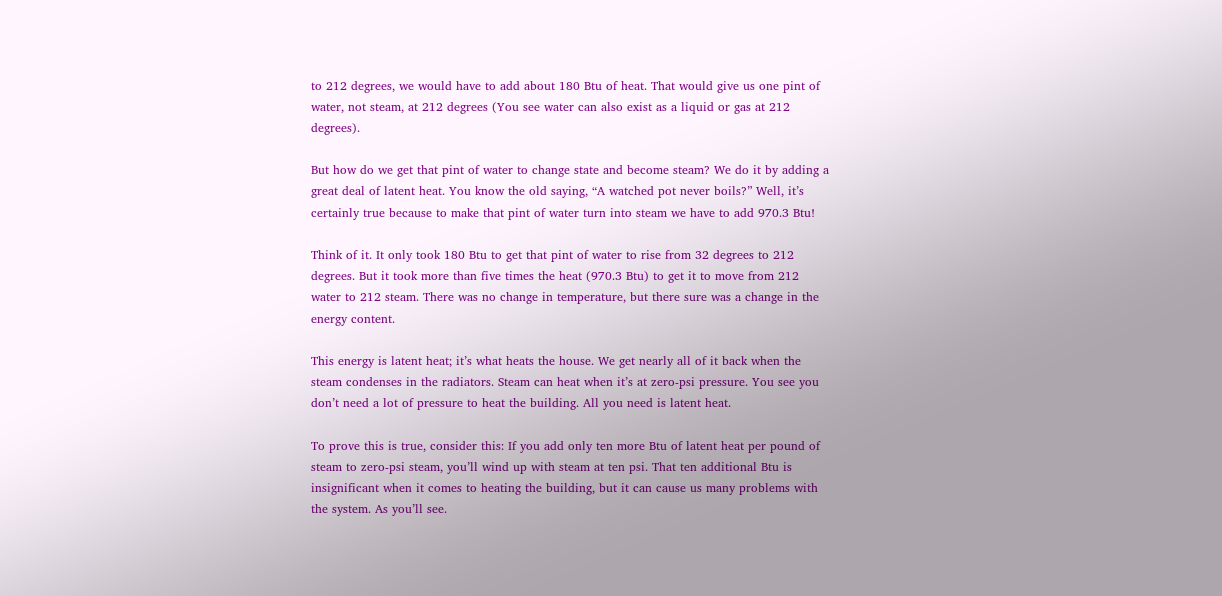to 212 degrees, we would have to add about 180 Btu of heat. That would give us one pint of water, not steam, at 212 degrees (You see water can also exist as a liquid or gas at 212 degrees).

But how do we get that pint of water to change state and become steam? We do it by adding a great deal of latent heat. You know the old saying, “A watched pot never boils?” Well, it’s certainly true because to make that pint of water turn into steam we have to add 970.3 Btu!

Think of it. It only took 180 Btu to get that pint of water to rise from 32 degrees to 212 degrees. But it took more than five times the heat (970.3 Btu) to get it to move from 212 water to 212 steam. There was no change in temperature, but there sure was a change in the energy content.

This energy is latent heat; it’s what heats the house. We get nearly all of it back when the steam condenses in the radiators. Steam can heat when it’s at zero-psi pressure. You see you don’t need a lot of pressure to heat the building. All you need is latent heat.

To prove this is true, consider this: If you add only ten more Btu of latent heat per pound of steam to zero-psi steam, you’ll wind up with steam at ten psi. That ten additional Btu is insignificant when it comes to heating the building, but it can cause us many problems with the system. As you’ll see.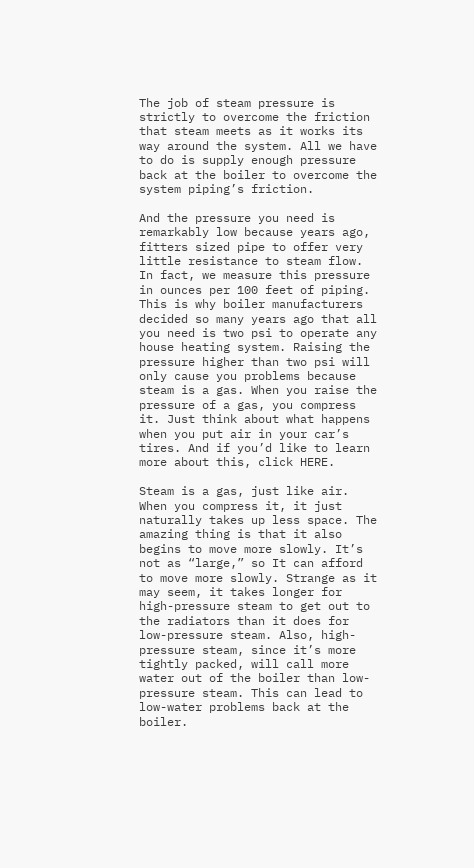The job of steam pressure is strictly to overcome the friction that steam meets as it works its way around the system. All we have to do is supply enough pressure back at the boiler to overcome the system piping’s friction.

And the pressure you need is remarkably low because years ago, fitters sized pipe to offer very little resistance to steam flow. In fact, we measure this pressure in ounces per 100 feet of piping. This is why boiler manufacturers decided so many years ago that all you need is two psi to operate any house heating system. Raising the pressure higher than two psi will only cause you problems because steam is a gas. When you raise the pressure of a gas, you compress it. Just think about what happens when you put air in your car’s tires. And if you’d like to learn more about this, click HERE.

Steam is a gas, just like air. When you compress it, it just naturally takes up less space. The amazing thing is that it also begins to move more slowly. It’s not as “large,” so It can afford to move more slowly. Strange as it may seem, it takes longer for high-pressure steam to get out to the radiators than it does for low-pressure steam. Also, high-pressure steam, since it’s more tightly packed, will call more water out of the boiler than low-pressure steam. This can lead to low-water problems back at the boiler.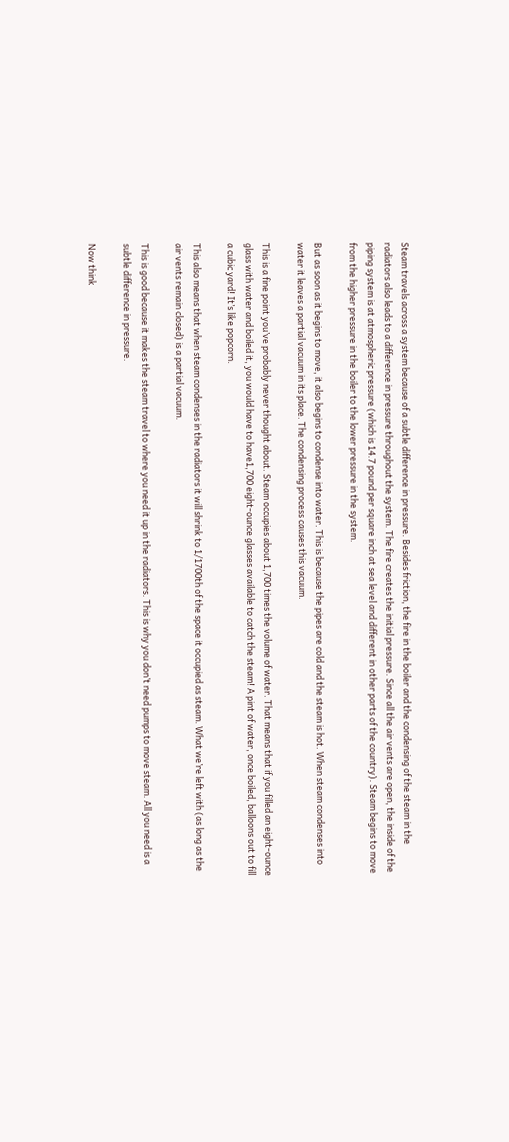Steam travels across a system because of a subtle difference in pressure. Besides friction, the fire in the boiler and the condensing of the steam in the radiators also leads to a difference in pressure throughout the system. The fire creates the initial pressure. Since all the air vents are open, the inside of the piping system is at atmospheric pressure (which is 14.7 pound per square inch at sea level and different in other parts of the country). Steam begins to move from the higher pressure in the boiler to the lower pressure in the system.

But as soon as it begins to move, it also begins to condense into water. This is because the pipes are cold and the steam is hot. When steam condenses into water it leaves a partial vacuum in its place. The condensing process causes this vacuum.

This is a fine point you’ve probably never thought about. Steam occupies about 1,700 times the volume of water. That means that if you filled an eight-ounce glass with water and boiled it, you would have to have1,700 eight-ounce glasses available to catch the steam! A pint of water, once boiled, balloons out to fill a cubic yard! It’s like popcorn.

This also means that when steam condenses in the radiators it will shrink to 1/1700th of the space it occupied as steam. What we’re left with (as long as the air vents remain closed) is a partial vacuum.

This is good because it makes the steam travel to where you need it up in the radiators. This is why you don’t need pumps to move steam. All you need is a subtle difference in pressure.

Now think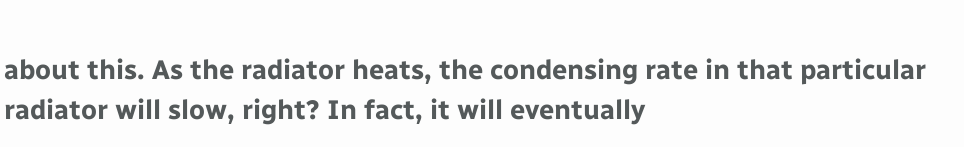about this. As the radiator heats, the condensing rate in that particular radiator will slow, right? In fact, it will eventually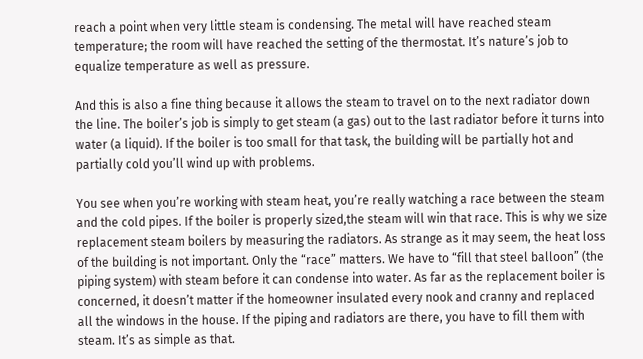reach a point when very little steam is condensing. The metal will have reached steam temperature; the room will have reached the setting of the thermostat. It’s nature’s job to equalize temperature as well as pressure.

And this is also a fine thing because it allows the steam to travel on to the next radiator down the line. The boiler’s job is simply to get steam (a gas) out to the last radiator before it turns into water (a liquid). If the boiler is too small for that task, the building will be partially hot and partially cold you’ll wind up with problems.

You see when you’re working with steam heat, you’re really watching a race between the steam and the cold pipes. If the boiler is properly sized,the steam will win that race. This is why we size replacement steam boilers by measuring the radiators. As strange as it may seem, the heat loss of the building is not important. Only the “race” matters. We have to “fill that steel balloon” (the piping system) with steam before it can condense into water. As far as the replacement boiler is concerned, it doesn’t matter if the homeowner insulated every nook and cranny and replaced all the windows in the house. If the piping and radiators are there, you have to fill them with steam. It’s as simple as that.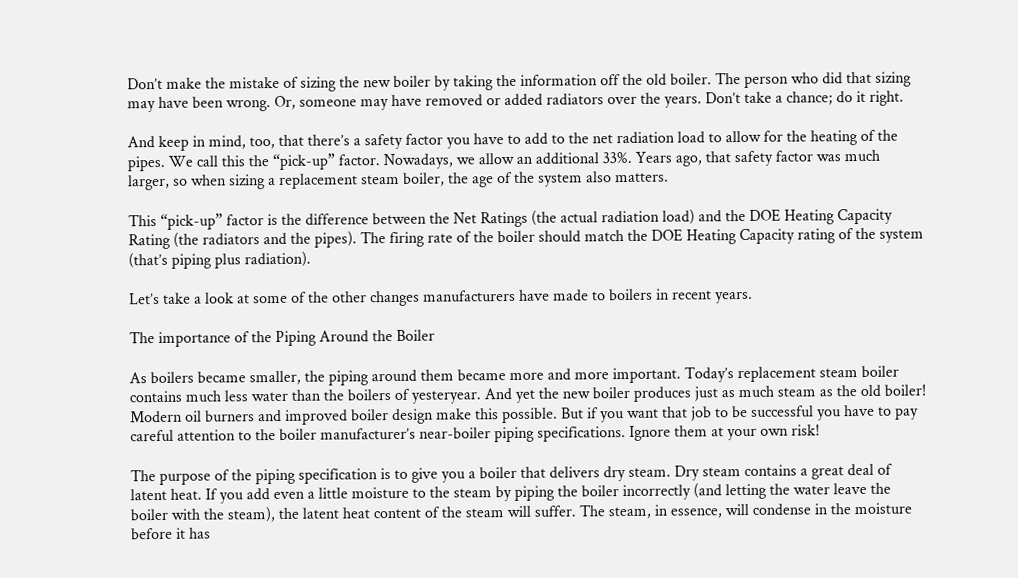Don’t make the mistake of sizing the new boiler by taking the information off the old boiler. The person who did that sizing may have been wrong. Or, someone may have removed or added radiators over the years. Don’t take a chance; do it right.

And keep in mind, too, that there’s a safety factor you have to add to the net radiation load to allow for the heating of the pipes. We call this the “pick-up” factor. Nowadays, we allow an additional 33%. Years ago, that safety factor was much larger, so when sizing a replacement steam boiler, the age of the system also matters.

This “pick-up” factor is the difference between the Net Ratings (the actual radiation load) and the DOE Heating Capacity Rating (the radiators and the pipes). The firing rate of the boiler should match the DOE Heating Capacity rating of the system (that’s piping plus radiation).

Let’s take a look at some of the other changes manufacturers have made to boilers in recent years.

The importance of the Piping Around the Boiler

As boilers became smaller, the piping around them became more and more important. Today’s replacement steam boiler contains much less water than the boilers of yesteryear. And yet the new boiler produces just as much steam as the old boiler! Modern oil burners and improved boiler design make this possible. But if you want that job to be successful you have to pay careful attention to the boiler manufacturer’s near-boiler piping specifications. Ignore them at your own risk!

The purpose of the piping specification is to give you a boiler that delivers dry steam. Dry steam contains a great deal of latent heat. If you add even a little moisture to the steam by piping the boiler incorrectly (and letting the water leave the boiler with the steam), the latent heat content of the steam will suffer. The steam, in essence, will condense in the moisture before it has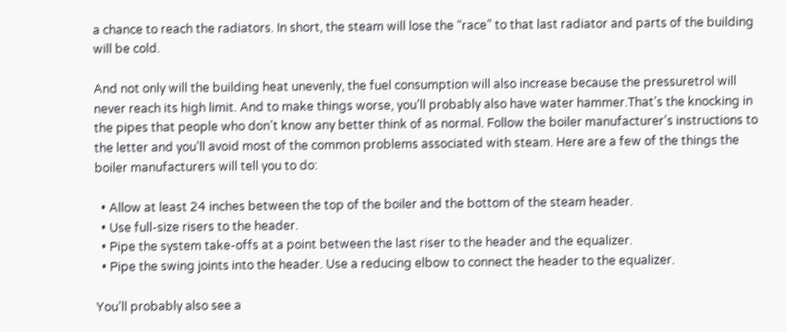a chance to reach the radiators. In short, the steam will lose the “race” to that last radiator and parts of the building will be cold.

And not only will the building heat unevenly, the fuel consumption will also increase because the pressuretrol will never reach its high limit. And to make things worse, you’ll probably also have water hammer.That’s the knocking in the pipes that people who don’t know any better think of as normal. Follow the boiler manufacturer’s instructions to the letter and you’ll avoid most of the common problems associated with steam. Here are a few of the things the boiler manufacturers will tell you to do:

  • Allow at least 24 inches between the top of the boiler and the bottom of the steam header.
  • Use full-size risers to the header.
  • Pipe the system take-offs at a point between the last riser to the header and the equalizer.
  • Pipe the swing joints into the header. Use a reducing elbow to connect the header to the equalizer.

You’ll probably also see a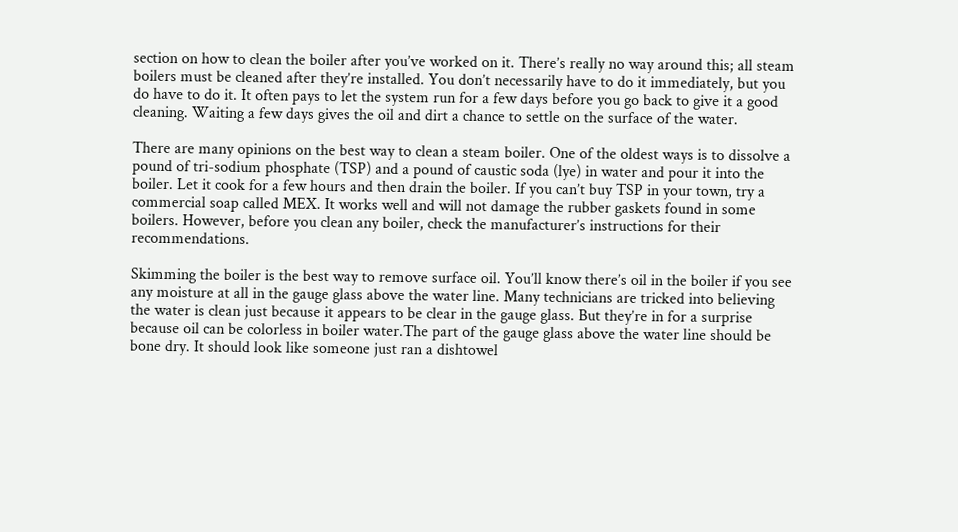section on how to clean the boiler after you’ve worked on it. There’s really no way around this; all steam boilers must be cleaned after they’re installed. You don’t necessarily have to do it immediately, but you do have to do it. It often pays to let the system run for a few days before you go back to give it a good cleaning. Waiting a few days gives the oil and dirt a chance to settle on the surface of the water.

There are many opinions on the best way to clean a steam boiler. One of the oldest ways is to dissolve a pound of tri-sodium phosphate (TSP) and a pound of caustic soda (lye) in water and pour it into the boiler. Let it cook for a few hours and then drain the boiler. If you can’t buy TSP in your town, try a commercial soap called MEX. It works well and will not damage the rubber gaskets found in some boilers. However, before you clean any boiler, check the manufacturer’s instructions for their recommendations.

Skimming the boiler is the best way to remove surface oil. You’ll know there’s oil in the boiler if you see any moisture at all in the gauge glass above the water line. Many technicians are tricked into believing the water is clean just because it appears to be clear in the gauge glass. But they’re in for a surprise because oil can be colorless in boiler water.The part of the gauge glass above the water line should be bone dry. It should look like someone just ran a dishtowel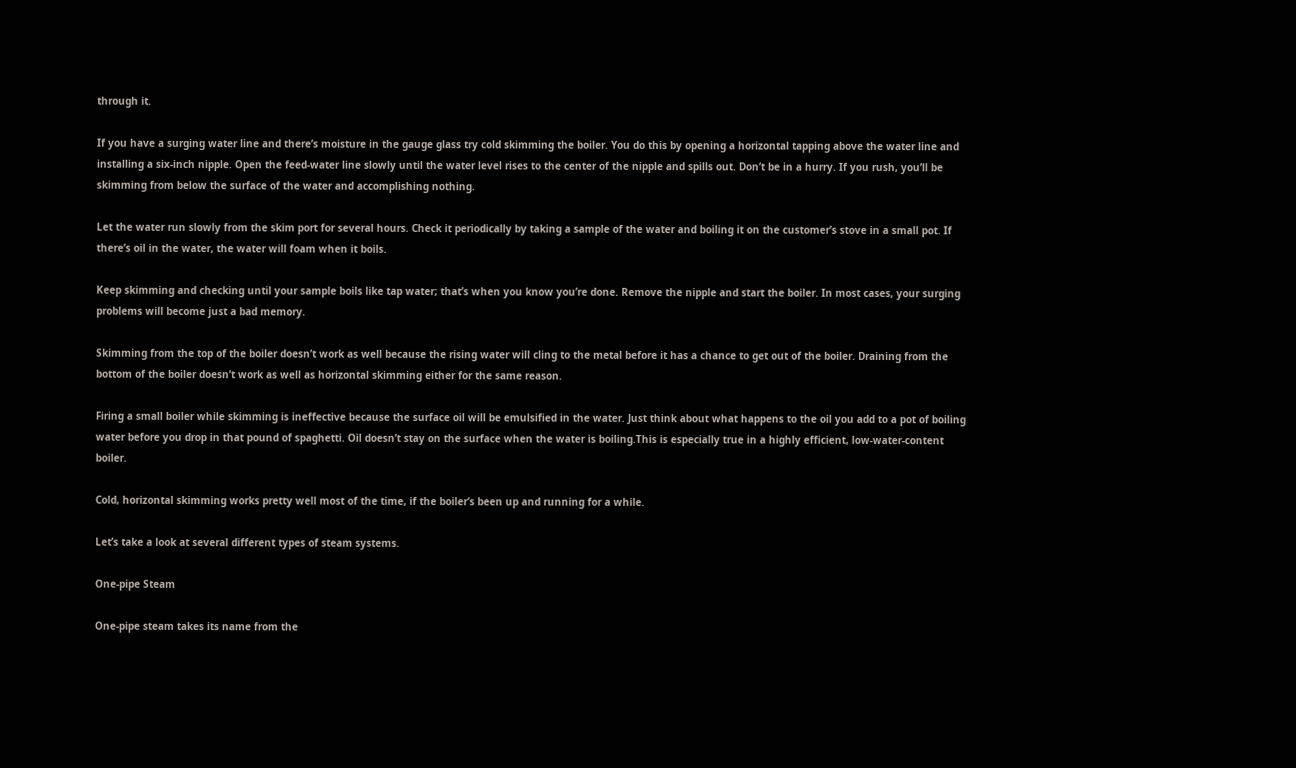through it.

If you have a surging water line and there’s moisture in the gauge glass try cold skimming the boiler. You do this by opening a horizontal tapping above the water line and installing a six-inch nipple. Open the feed-water line slowly until the water level rises to the center of the nipple and spills out. Don’t be in a hurry. If you rush, you’ll be skimming from below the surface of the water and accomplishing nothing.

Let the water run slowly from the skim port for several hours. Check it periodically by taking a sample of the water and boiling it on the customer’s stove in a small pot. If there’s oil in the water, the water will foam when it boils.

Keep skimming and checking until your sample boils like tap water; that’s when you know you’re done. Remove the nipple and start the boiler. In most cases, your surging problems will become just a bad memory.

Skimming from the top of the boiler doesn’t work as well because the rising water will cling to the metal before it has a chance to get out of the boiler. Draining from the bottom of the boiler doesn’t work as well as horizontal skimming either for the same reason.

Firing a small boiler while skimming is ineffective because the surface oil will be emulsified in the water. Just think about what happens to the oil you add to a pot of boiling water before you drop in that pound of spaghetti. Oil doesn’t stay on the surface when the water is boiling.This is especially true in a highly efficient, low-water-content boiler.

Cold, horizontal skimming works pretty well most of the time, if the boiler’s been up and running for a while.

Let’s take a look at several different types of steam systems.

One-pipe Steam

One-pipe steam takes its name from the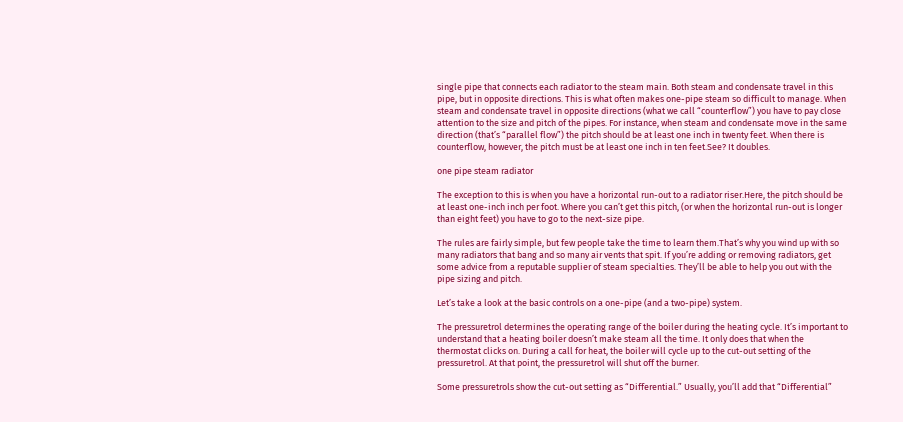single pipe that connects each radiator to the steam main. Both steam and condensate travel in this pipe, but in opposite directions. This is what often makes one-pipe steam so difficult to manage. When steam and condensate travel in opposite directions (what we call “counterflow”) you have to pay close attention to the size and pitch of the pipes. For instance, when steam and condensate move in the same direction (that’s “parallel flow”) the pitch should be at least one inch in twenty feet. When there is counterflow, however, the pitch must be at least one inch in ten feet.See? It doubles.

one pipe steam radiator

The exception to this is when you have a horizontal run-out to a radiator riser.Here, the pitch should be at least one-inch inch per foot. Where you can’t get this pitch, (or when the horizontal run-out is longer than eight feet) you have to go to the next-size pipe.

The rules are fairly simple, but few people take the time to learn them.That’s why you wind up with so many radiators that bang and so many air vents that spit. If you’re adding or removing radiators, get some advice from a reputable supplier of steam specialties. They’ll be able to help you out with the pipe sizing and pitch.

Let’s take a look at the basic controls on a one-pipe (and a two-pipe) system.

The pressuretrol determines the operating range of the boiler during the heating cycle. It’s important to understand that a heating boiler doesn’t make steam all the time. It only does that when the thermostat clicks on. During a call for heat, the boiler will cycle up to the cut-out setting of the pressuretrol. At that point, the pressuretrol will shut off the burner.

Some pressuretrols show the cut-out setting as “Differential.” Usually, you’ll add that “Differential”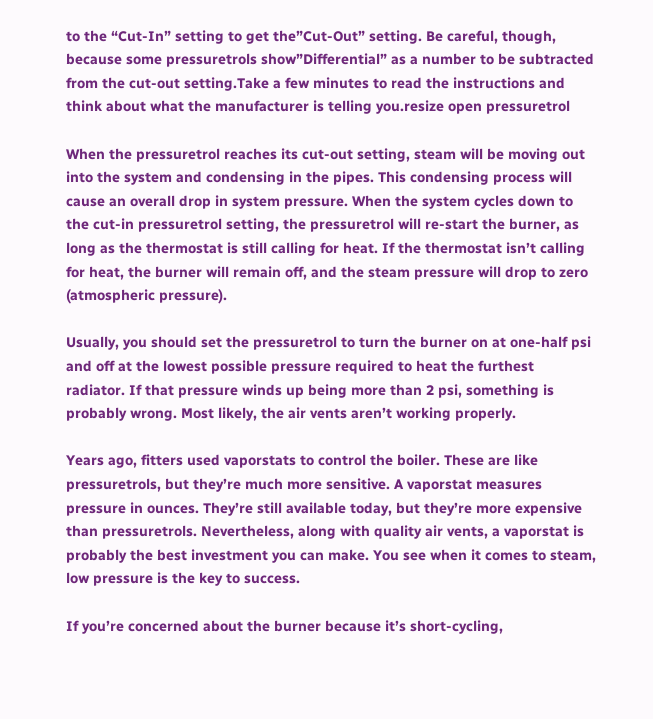to the “Cut-In” setting to get the”Cut-Out” setting. Be careful, though, because some pressuretrols show”Differential” as a number to be subtracted from the cut-out setting.Take a few minutes to read the instructions and think about what the manufacturer is telling you.resize open pressuretrol

When the pressuretrol reaches its cut-out setting, steam will be moving out into the system and condensing in the pipes. This condensing process will cause an overall drop in system pressure. When the system cycles down to the cut-in pressuretrol setting, the pressuretrol will re-start the burner, as long as the thermostat is still calling for heat. If the thermostat isn’t calling for heat, the burner will remain off, and the steam pressure will drop to zero (atmospheric pressure).

Usually, you should set the pressuretrol to turn the burner on at one-half psi and off at the lowest possible pressure required to heat the furthest radiator. If that pressure winds up being more than 2 psi, something is probably wrong. Most likely, the air vents aren’t working properly.

Years ago, fitters used vaporstats to control the boiler. These are like pressuretrols, but they’re much more sensitive. A vaporstat measures pressure in ounces. They’re still available today, but they’re more expensive than pressuretrols. Nevertheless, along with quality air vents, a vaporstat is probably the best investment you can make. You see when it comes to steam, low pressure is the key to success.

If you’re concerned about the burner because it’s short-cycling,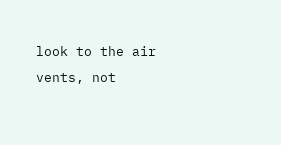look to the air vents, not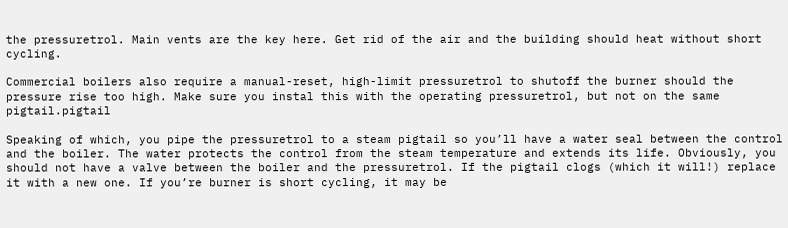the pressuretrol. Main vents are the key here. Get rid of the air and the building should heat without short cycling.

Commercial boilers also require a manual-reset, high-limit pressuretrol to shutoff the burner should the pressure rise too high. Make sure you instal this with the operating pressuretrol, but not on the same pigtail.pigtail

Speaking of which, you pipe the pressuretrol to a steam pigtail so you’ll have a water seal between the control and the boiler. The water protects the control from the steam temperature and extends its life. Obviously, you should not have a valve between the boiler and the pressuretrol. If the pigtail clogs (which it will!) replace it with a new one. If you’re burner is short cycling, it may be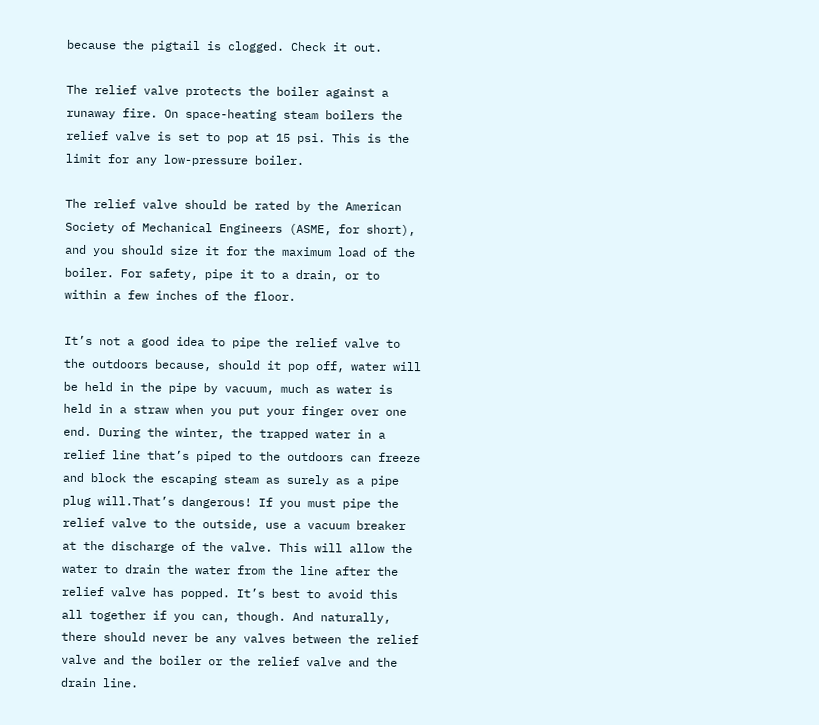because the pigtail is clogged. Check it out.

The relief valve protects the boiler against a runaway fire. On space-heating steam boilers the relief valve is set to pop at 15 psi. This is the limit for any low-pressure boiler.

The relief valve should be rated by the American Society of Mechanical Engineers (ASME, for short), and you should size it for the maximum load of the boiler. For safety, pipe it to a drain, or to within a few inches of the floor.

It’s not a good idea to pipe the relief valve to the outdoors because, should it pop off, water will be held in the pipe by vacuum, much as water is held in a straw when you put your finger over one end. During the winter, the trapped water in a relief line that’s piped to the outdoors can freeze and block the escaping steam as surely as a pipe plug will.That’s dangerous! If you must pipe the relief valve to the outside, use a vacuum breaker at the discharge of the valve. This will allow the water to drain the water from the line after the relief valve has popped. It’s best to avoid this all together if you can, though. And naturally, there should never be any valves between the relief valve and the boiler or the relief valve and the drain line.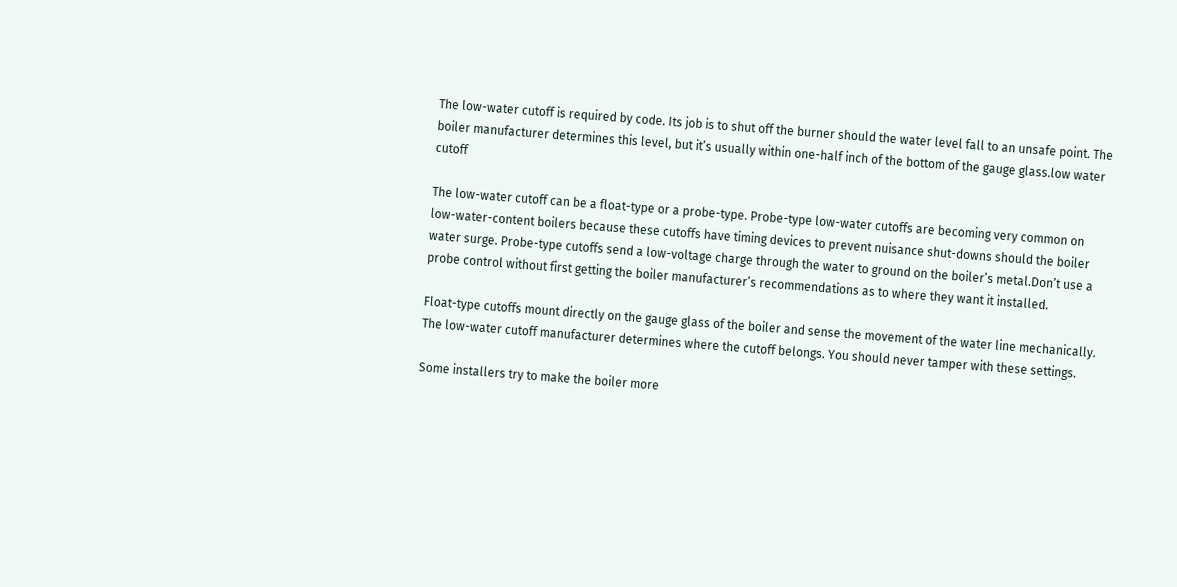The low-water cutoff is required by code. Its job is to shut off the burner should the water level fall to an unsafe point. The boiler manufacturer determines this level, but it’s usually within one-half inch of the bottom of the gauge glass.low water cutoff

The low-water cutoff can be a float-type or a probe-type. Probe-type low-water cutoffs are becoming very common on low-water-content boilers because these cutoffs have timing devices to prevent nuisance shut-downs should the boiler water surge. Probe-type cutoffs send a low-voltage charge through the water to ground on the boiler’s metal.Don’t use a probe control without first getting the boiler manufacturer’s recommendations as to where they want it installed.

Float-type cutoffs mount directly on the gauge glass of the boiler and sense the movement of the water line mechanically. The low-water cutoff manufacturer determines where the cutoff belongs. You should never tamper with these settings.

Some installers try to make the boiler more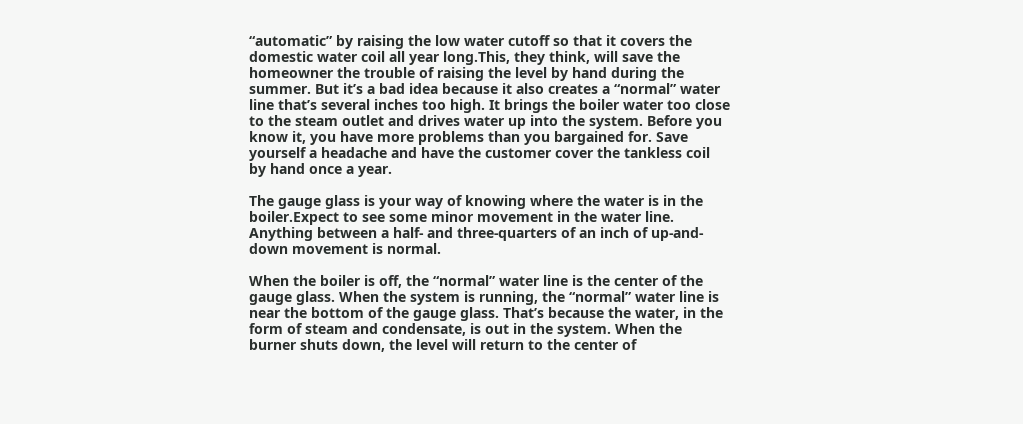“automatic” by raising the low water cutoff so that it covers the domestic water coil all year long.This, they think, will save the homeowner the trouble of raising the level by hand during the summer. But it’s a bad idea because it also creates a “normal” water line that’s several inches too high. It brings the boiler water too close to the steam outlet and drives water up into the system. Before you know it, you have more problems than you bargained for. Save yourself a headache and have the customer cover the tankless coil by hand once a year.

The gauge glass is your way of knowing where the water is in the boiler.Expect to see some minor movement in the water line. Anything between a half- and three-quarters of an inch of up-and-down movement is normal.

When the boiler is off, the “normal” water line is the center of the gauge glass. When the system is running, the “normal” water line is near the bottom of the gauge glass. That’s because the water, in the form of steam and condensate, is out in the system. When the burner shuts down, the level will return to the center of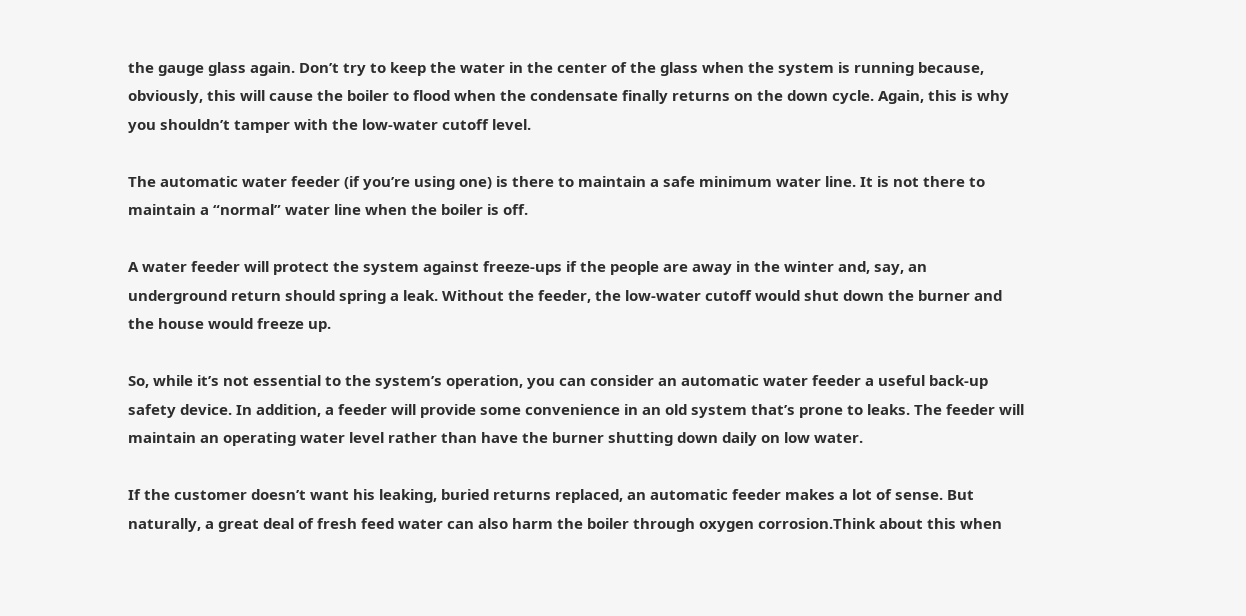the gauge glass again. Don’t try to keep the water in the center of the glass when the system is running because, obviously, this will cause the boiler to flood when the condensate finally returns on the down cycle. Again, this is why you shouldn’t tamper with the low-water cutoff level.

The automatic water feeder (if you’re using one) is there to maintain a safe minimum water line. It is not there to maintain a “normal” water line when the boiler is off.

A water feeder will protect the system against freeze-ups if the people are away in the winter and, say, an underground return should spring a leak. Without the feeder, the low-water cutoff would shut down the burner and the house would freeze up.

So, while it’s not essential to the system’s operation, you can consider an automatic water feeder a useful back-up safety device. In addition, a feeder will provide some convenience in an old system that’s prone to leaks. The feeder will maintain an operating water level rather than have the burner shutting down daily on low water.

If the customer doesn’t want his leaking, buried returns replaced, an automatic feeder makes a lot of sense. But naturally, a great deal of fresh feed water can also harm the boiler through oxygen corrosion.Think about this when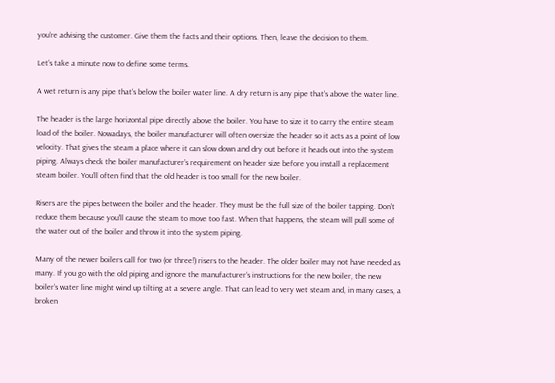you’re advising the customer. Give them the facts and their options. Then, leave the decision to them.

Let’s take a minute now to define some terms.

A wet return is any pipe that’s below the boiler water line. A dry return is any pipe that’s above the water line.

The header is the large horizontal pipe directly above the boiler. You have to size it to carry the entire steam load of the boiler. Nowadays, the boiler manufacturer will often oversize the header so it acts as a point of low velocity. That gives the steam a place where it can slow down and dry out before it heads out into the system piping. Always check the boiler manufacturer’s requirement on header size before you install a replacement steam boiler. You’ll often find that the old header is too small for the new boiler.

Risers are the pipes between the boiler and the header. They must be the full size of the boiler tapping. Don’t reduce them because you’ll cause the steam to move too fast. When that happens, the steam will pull some of the water out of the boiler and throw it into the system piping.

Many of the newer boilers call for two (or three!) risers to the header. The older boiler may not have needed as many. If you go with the old piping and ignore the manufacturer’s instructions for the new boiler, the new boiler’s water line might wind up tilting at a severe angle. That can lead to very wet steam and, in many cases, a broken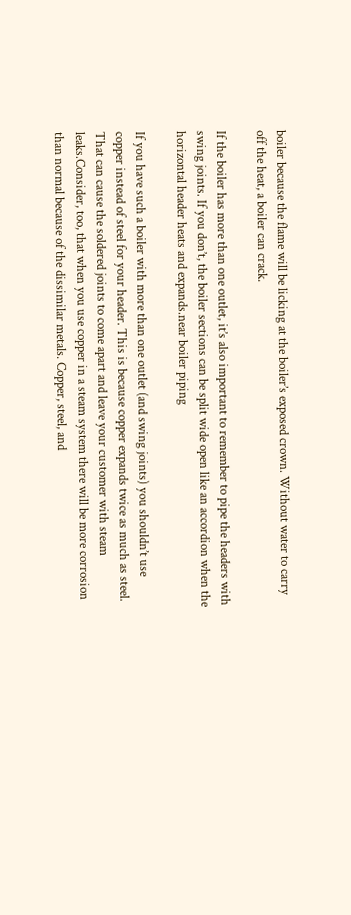boiler because the flame will be licking at the boiler’s exposed crown. Without water to carry off the heat, a boiler can crack.

If the boiler has more than one outlet, it’s also important to remember to pipe the headers with swing joints. If you don’t, the boiler sections can be split wide open like an accordion when the horizontal header heats and expands.near boiler piping

If you have such a boiler with more than one outlet (and swing joints) you shouldn’t use copper instead of steel for your header. This is because copper expands twice as much as steel. That can cause the soldered joints to come apart and leave your customer with steam leaks.Consider, too, that when you use copper in a steam system there will be more corrosion than normal because of the dissimilar metals. Copper, steel, and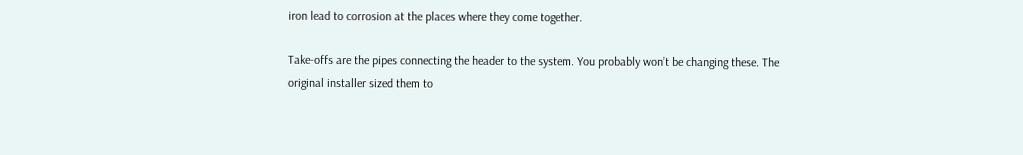iron lead to corrosion at the places where they come together.

Take-offs are the pipes connecting the header to the system. You probably won’t be changing these. The original installer sized them to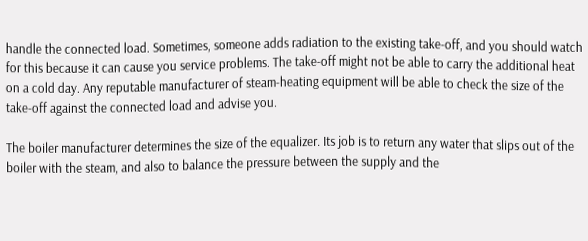handle the connected load. Sometimes, someone adds radiation to the existing take-off, and you should watch for this because it can cause you service problems. The take-off might not be able to carry the additional heat on a cold day. Any reputable manufacturer of steam-heating equipment will be able to check the size of the take-off against the connected load and advise you.

The boiler manufacturer determines the size of the equalizer. Its job is to return any water that slips out of the boiler with the steam, and also to balance the pressure between the supply and the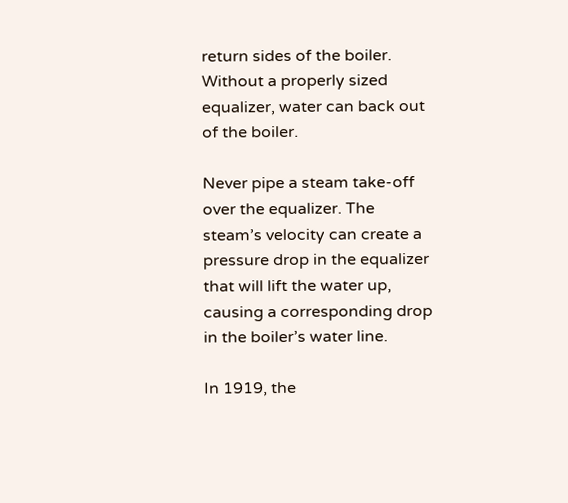return sides of the boiler. Without a properly sized equalizer, water can back out of the boiler.

Never pipe a steam take-off over the equalizer. The steam’s velocity can create a pressure drop in the equalizer that will lift the water up, causing a corresponding drop in the boiler’s water line.

In 1919, the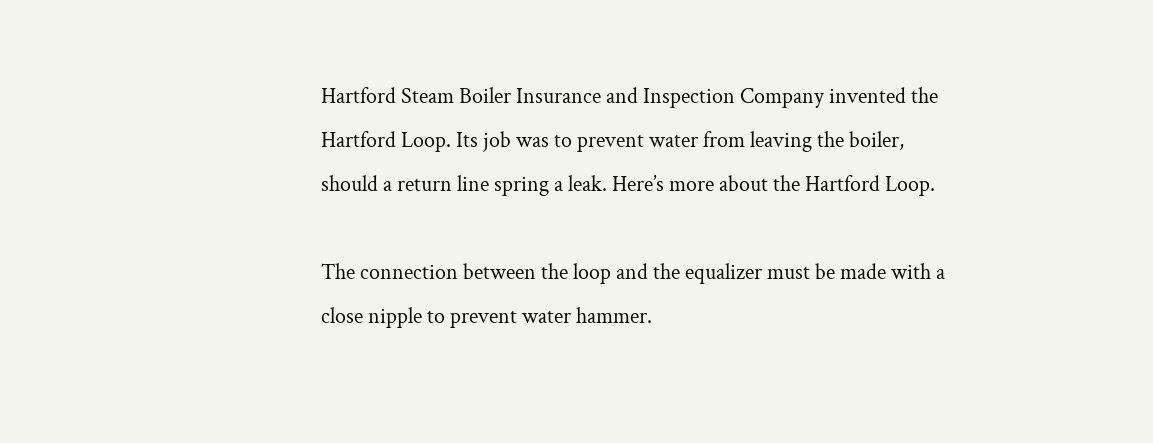Hartford Steam Boiler Insurance and Inspection Company invented the Hartford Loop. Its job was to prevent water from leaving the boiler, should a return line spring a leak. Here’s more about the Hartford Loop.

The connection between the loop and the equalizer must be made with a close nipple to prevent water hammer.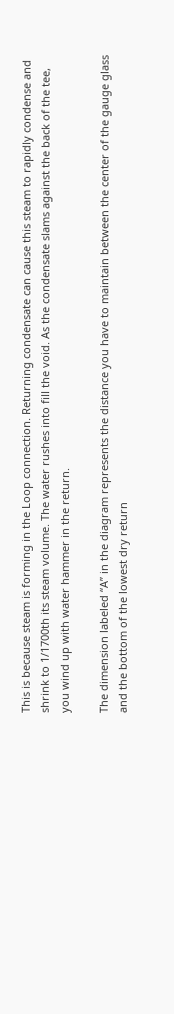This is because steam is forming in the Loop connection. Returning condensate can cause this steam to rapidly condense and shrink to 1/1700th its steam volume. The water rushes into fill the void. As the condensate slams against the back of the tee, you wind up with water hammer in the return.

The dimension labeled “A” in the diagram represents the distance you have to maintain between the center of the gauge glass and the bottom of the lowest dry return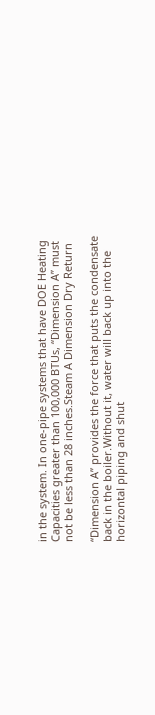in the system. In one-pipe systems that have DOE Heating Capacities greater than 100,000 BTUs, “Dimension A” must not be less than 28 inches.Steam A Dimension Dry Return

“Dimension A” provides the force that puts the condensate back in the boiler.Without it, water will back up into the horizontal piping and shut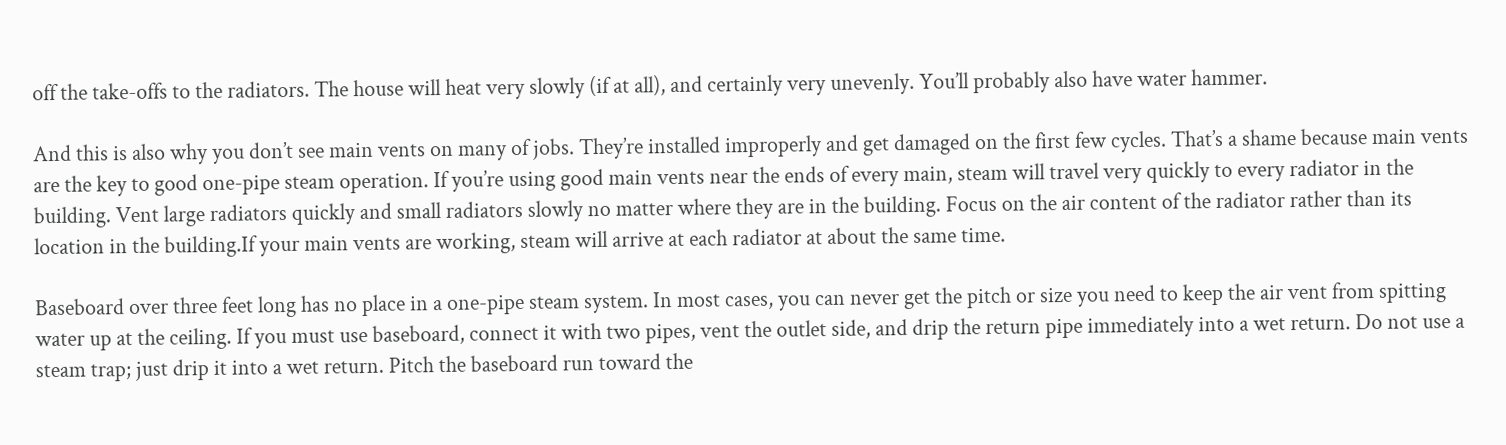off the take-offs to the radiators. The house will heat very slowly (if at all), and certainly very unevenly. You’ll probably also have water hammer.

And this is also why you don’t see main vents on many of jobs. They’re installed improperly and get damaged on the first few cycles. That’s a shame because main vents are the key to good one-pipe steam operation. If you’re using good main vents near the ends of every main, steam will travel very quickly to every radiator in the building. Vent large radiators quickly and small radiators slowly no matter where they are in the building. Focus on the air content of the radiator rather than its location in the building.If your main vents are working, steam will arrive at each radiator at about the same time.

Baseboard over three feet long has no place in a one-pipe steam system. In most cases, you can never get the pitch or size you need to keep the air vent from spitting water up at the ceiling. If you must use baseboard, connect it with two pipes, vent the outlet side, and drip the return pipe immediately into a wet return. Do not use a steam trap; just drip it into a wet return. Pitch the baseboard run toward the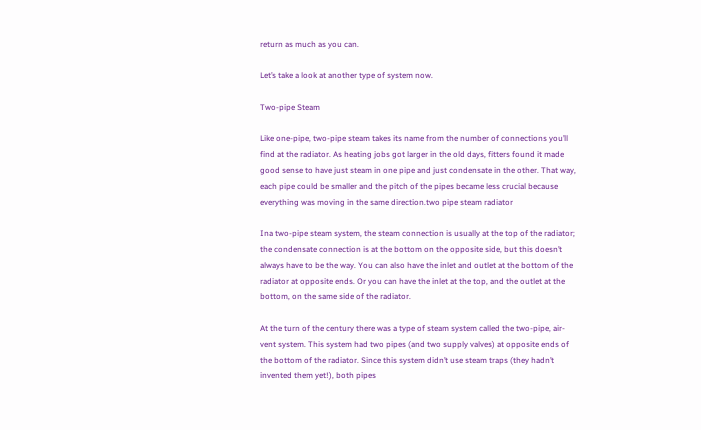return as much as you can.

Let’s take a look at another type of system now.

Two-pipe Steam

Like one-pipe, two-pipe steam takes its name from the number of connections you’ll find at the radiator. As heating jobs got larger in the old days, fitters found it made good sense to have just steam in one pipe and just condensate in the other. That way, each pipe could be smaller and the pitch of the pipes became less crucial because everything was moving in the same direction.two pipe steam radiator

Ina two-pipe steam system, the steam connection is usually at the top of the radiator; the condensate connection is at the bottom on the opposite side, but this doesn’t always have to be the way. You can also have the inlet and outlet at the bottom of the radiator at opposite ends. Or you can have the inlet at the top, and the outlet at the bottom, on the same side of the radiator.

At the turn of the century there was a type of steam system called the two-pipe, air-vent system. This system had two pipes (and two supply valves) at opposite ends of the bottom of the radiator. Since this system didn’t use steam traps (they hadn’t invented them yet!), both pipes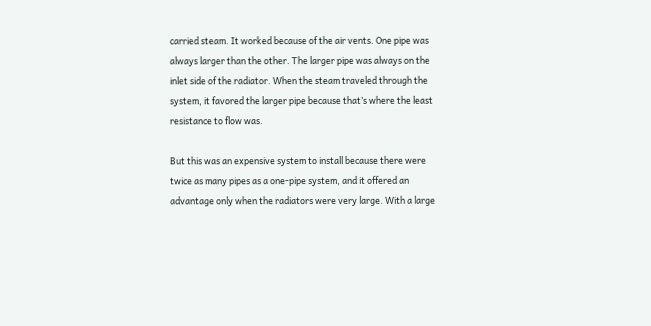carried steam. It worked because of the air vents. One pipe was always larger than the other. The larger pipe was always on the inlet side of the radiator. When the steam traveled through the system, it favored the larger pipe because that’s where the least resistance to flow was.

But this was an expensive system to install because there were twice as many pipes as a one-pipe system, and it offered an advantage only when the radiators were very large. With a large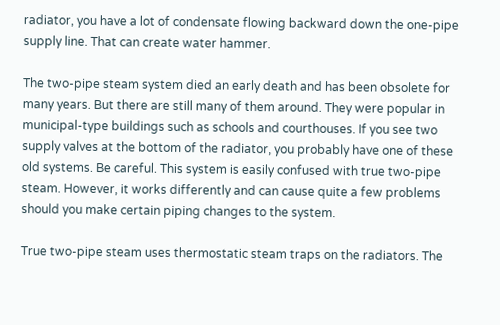radiator, you have a lot of condensate flowing backward down the one-pipe supply line. That can create water hammer.

The two-pipe steam system died an early death and has been obsolete for many years. But there are still many of them around. They were popular in municipal-type buildings such as schools and courthouses. If you see two supply valves at the bottom of the radiator, you probably have one of these old systems. Be careful. This system is easily confused with true two-pipe steam. However, it works differently and can cause quite a few problems should you make certain piping changes to the system.

True two-pipe steam uses thermostatic steam traps on the radiators. The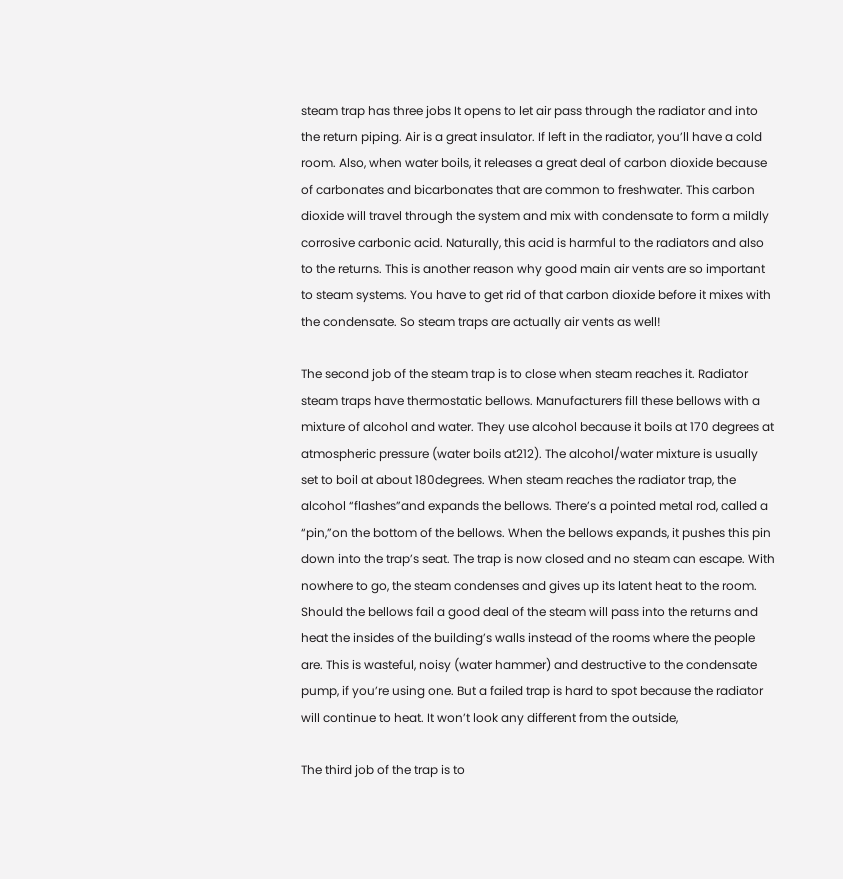steam trap has three jobs It opens to let air pass through the radiator and into the return piping. Air is a great insulator. If left in the radiator, you’ll have a cold room. Also, when water boils, it releases a great deal of carbon dioxide because of carbonates and bicarbonates that are common to freshwater. This carbon dioxide will travel through the system and mix with condensate to form a mildly corrosive carbonic acid. Naturally, this acid is harmful to the radiators and also to the returns. This is another reason why good main air vents are so important to steam systems. You have to get rid of that carbon dioxide before it mixes with the condensate. So steam traps are actually air vents as well!

The second job of the steam trap is to close when steam reaches it. Radiator steam traps have thermostatic bellows. Manufacturers fill these bellows with a mixture of alcohol and water. They use alcohol because it boils at 170 degrees at atmospheric pressure (water boils at212). The alcohol/water mixture is usually set to boil at about 180degrees. When steam reaches the radiator trap, the alcohol “flashes”and expands the bellows. There’s a pointed metal rod, called a “pin,”on the bottom of the bellows. When the bellows expands, it pushes this pin down into the trap’s seat. The trap is now closed and no steam can escape. With nowhere to go, the steam condenses and gives up its latent heat to the room. Should the bellows fail a good deal of the steam will pass into the returns and heat the insides of the building’s walls instead of the rooms where the people are. This is wasteful, noisy (water hammer) and destructive to the condensate pump, if you’re using one. But a failed trap is hard to spot because the radiator will continue to heat. It won’t look any different from the outside,

The third job of the trap is to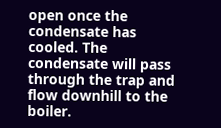open once the condensate has cooled. The condensate will pass through the trap and flow downhill to the boiler.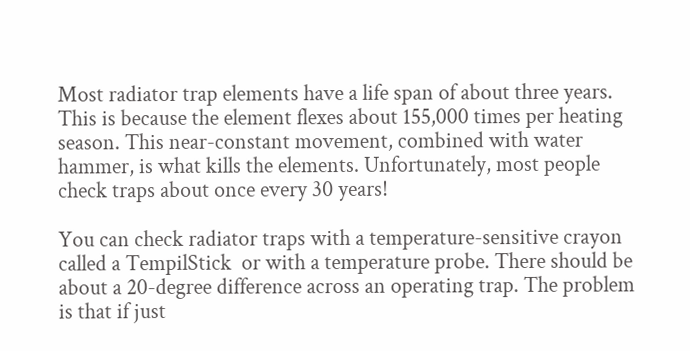Most radiator trap elements have a life span of about three years. This is because the element flexes about 155,000 times per heating season. This near-constant movement, combined with water hammer, is what kills the elements. Unfortunately, most people check traps about once every 30 years!

You can check radiator traps with a temperature-sensitive crayon called a TempilStick  or with a temperature probe. There should be about a 20-degree difference across an operating trap. The problem is that if just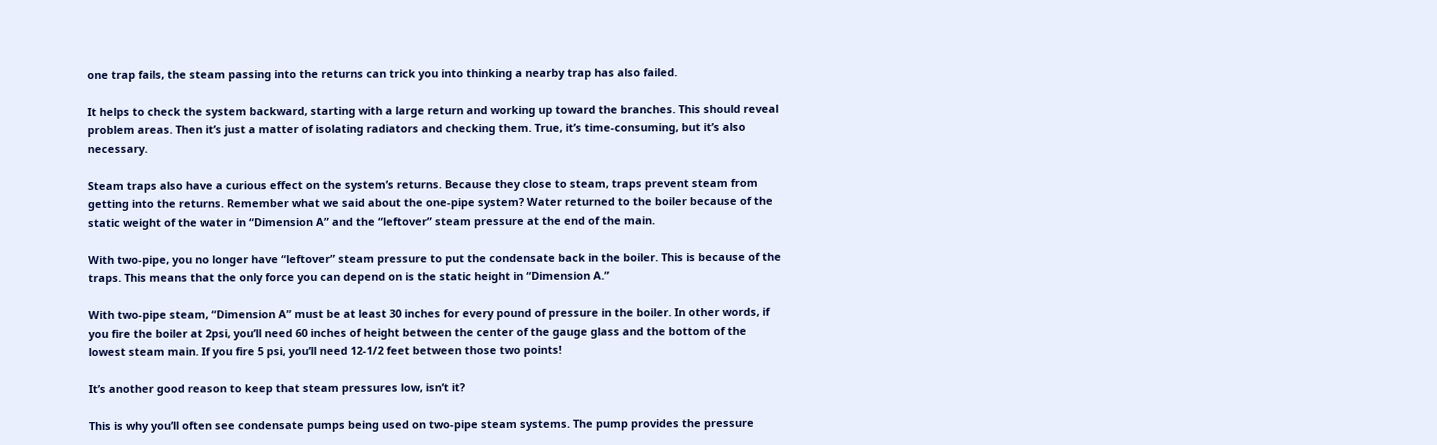one trap fails, the steam passing into the returns can trick you into thinking a nearby trap has also failed.

It helps to check the system backward, starting with a large return and working up toward the branches. This should reveal problem areas. Then it’s just a matter of isolating radiators and checking them. True, it’s time-consuming, but it’s also necessary.

Steam traps also have a curious effect on the system’s returns. Because they close to steam, traps prevent steam from getting into the returns. Remember what we said about the one-pipe system? Water returned to the boiler because of the static weight of the water in “Dimension A” and the “leftover” steam pressure at the end of the main.

With two-pipe, you no longer have “leftover” steam pressure to put the condensate back in the boiler. This is because of the traps. This means that the only force you can depend on is the static height in “Dimension A.”

With two-pipe steam, “Dimension A” must be at least 30 inches for every pound of pressure in the boiler. In other words, if you fire the boiler at 2psi, you’ll need 60 inches of height between the center of the gauge glass and the bottom of the lowest steam main. If you fire 5 psi, you’ll need 12-1/2 feet between those two points!

It’s another good reason to keep that steam pressures low, isn’t it?

This is why you’ll often see condensate pumps being used on two-pipe steam systems. The pump provides the pressure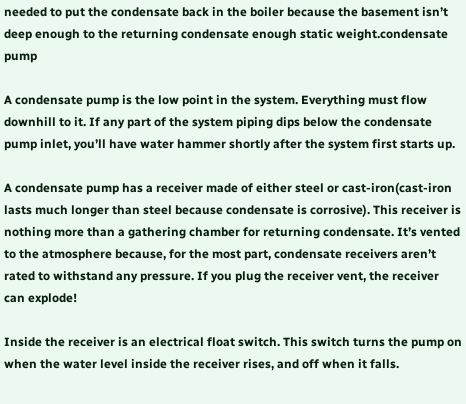needed to put the condensate back in the boiler because the basement isn’t deep enough to the returning condensate enough static weight.condensate pump

A condensate pump is the low point in the system. Everything must flow downhill to it. If any part of the system piping dips below the condensate pump inlet, you’ll have water hammer shortly after the system first starts up.

A condensate pump has a receiver made of either steel or cast-iron(cast-iron lasts much longer than steel because condensate is corrosive). This receiver is nothing more than a gathering chamber for returning condensate. It’s vented to the atmosphere because, for the most part, condensate receivers aren’t rated to withstand any pressure. If you plug the receiver vent, the receiver can explode!

Inside the receiver is an electrical float switch. This switch turns the pump on when the water level inside the receiver rises, and off when it falls.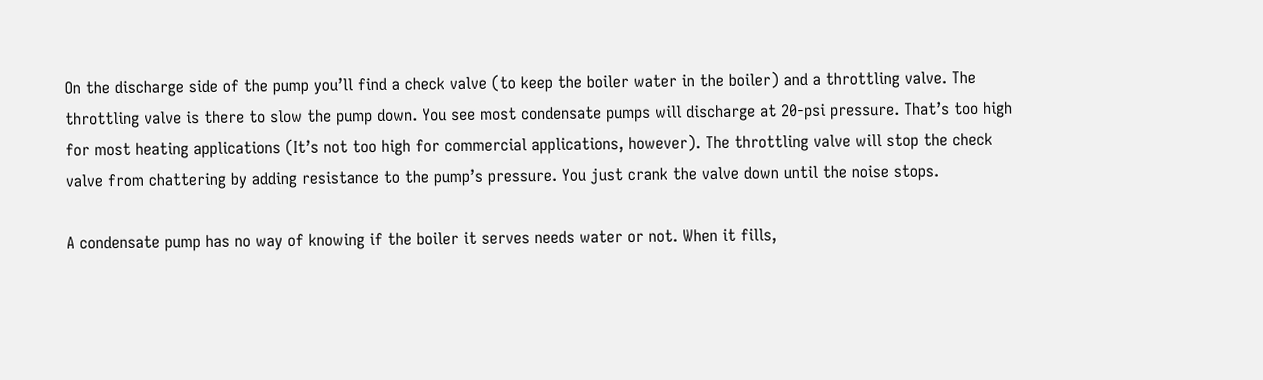On the discharge side of the pump you’ll find a check valve (to keep the boiler water in the boiler) and a throttling valve. The throttling valve is there to slow the pump down. You see most condensate pumps will discharge at 20-psi pressure. That’s too high for most heating applications (It’s not too high for commercial applications, however). The throttling valve will stop the check valve from chattering by adding resistance to the pump’s pressure. You just crank the valve down until the noise stops.

A condensate pump has no way of knowing if the boiler it serves needs water or not. When it fills,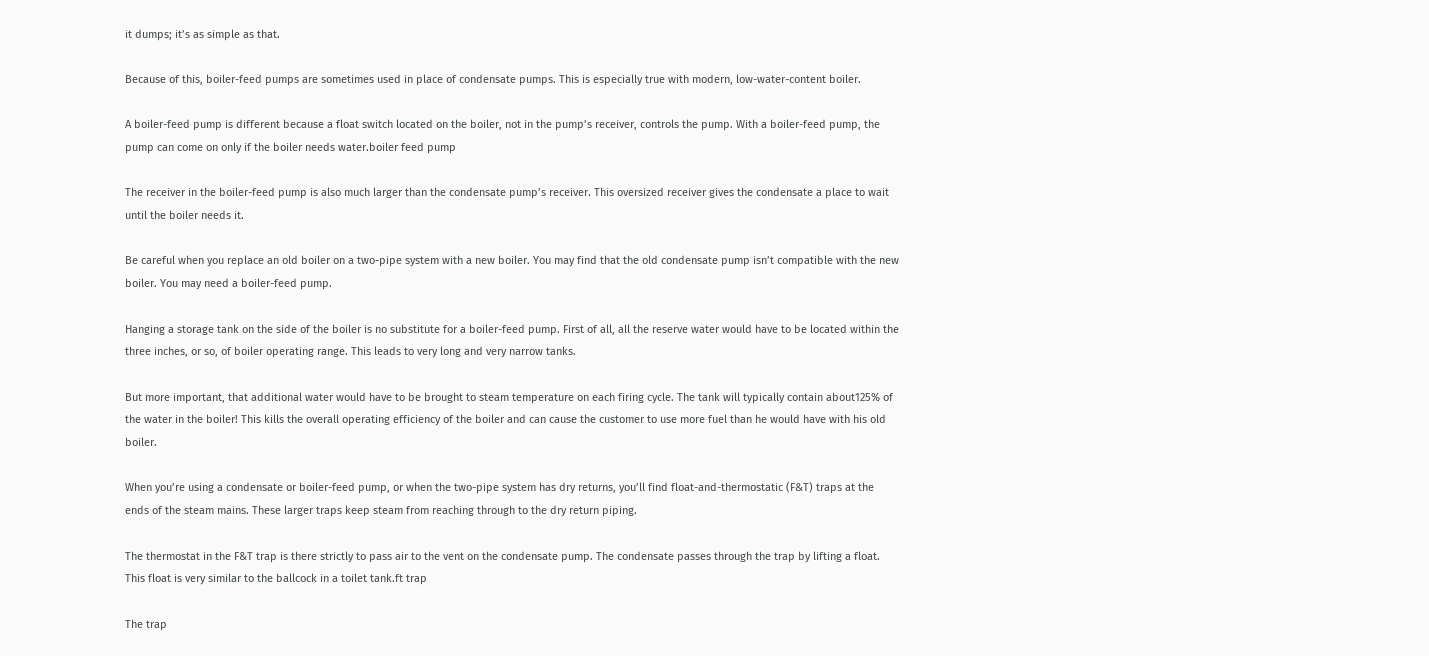it dumps; it’s as simple as that.

Because of this, boiler-feed pumps are sometimes used in place of condensate pumps. This is especially true with modern, low-water-content boiler.

A boiler-feed pump is different because a float switch located on the boiler, not in the pump’s receiver, controls the pump. With a boiler-feed pump, the pump can come on only if the boiler needs water.boiler feed pump

The receiver in the boiler-feed pump is also much larger than the condensate pump’s receiver. This oversized receiver gives the condensate a place to wait until the boiler needs it.

Be careful when you replace an old boiler on a two-pipe system with a new boiler. You may find that the old condensate pump isn’t compatible with the new boiler. You may need a boiler-feed pump.

Hanging a storage tank on the side of the boiler is no substitute for a boiler-feed pump. First of all, all the reserve water would have to be located within the three inches, or so, of boiler operating range. This leads to very long and very narrow tanks.

But more important, that additional water would have to be brought to steam temperature on each firing cycle. The tank will typically contain about125% of the water in the boiler! This kills the overall operating efficiency of the boiler and can cause the customer to use more fuel than he would have with his old boiler.

When you’re using a condensate or boiler-feed pump, or when the two-pipe system has dry returns, you’ll find float-and-thermostatic (F&T) traps at the ends of the steam mains. These larger traps keep steam from reaching through to the dry return piping.

The thermostat in the F&T trap is there strictly to pass air to the vent on the condensate pump. The condensate passes through the trap by lifting a float. This float is very similar to the ballcock in a toilet tank.ft trap

The trap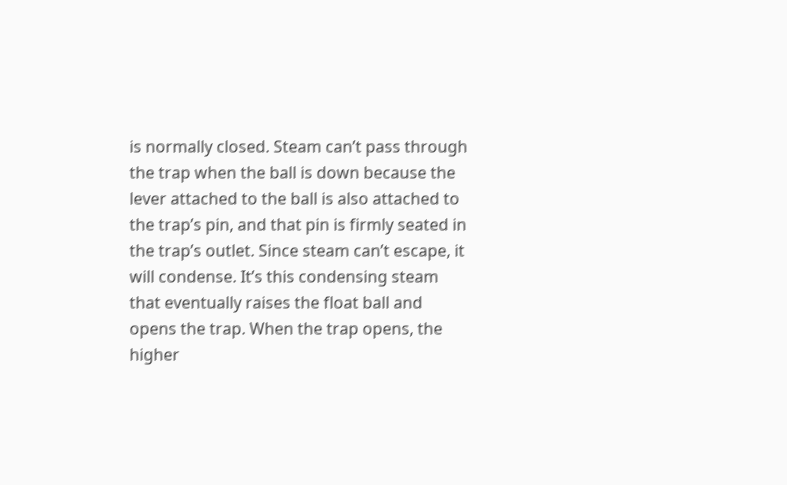is normally closed. Steam can’t pass through the trap when the ball is down because the lever attached to the ball is also attached to the trap’s pin, and that pin is firmly seated in the trap’s outlet. Since steam can’t escape, it will condense. It’s this condensing steam that eventually raises the float ball and opens the trap. When the trap opens, the higher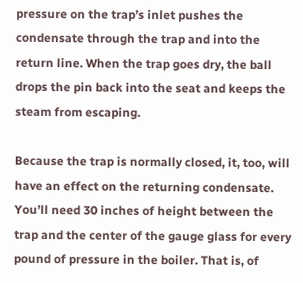pressure on the trap’s inlet pushes the condensate through the trap and into the return line. When the trap goes dry, the ball drops the pin back into the seat and keeps the steam from escaping.

Because the trap is normally closed, it, too, will have an effect on the returning condensate. You’ll need 30 inches of height between the trap and the center of the gauge glass for every pound of pressure in the boiler. That is, of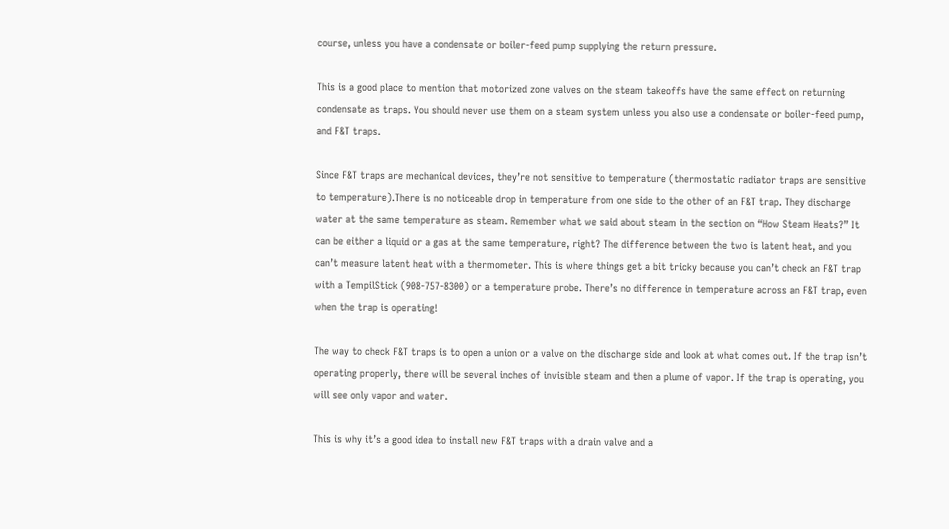course, unless you have a condensate or boiler-feed pump supplying the return pressure.

This is a good place to mention that motorized zone valves on the steam takeoffs have the same effect on returning condensate as traps. You should never use them on a steam system unless you also use a condensate or boiler-feed pump, and F&T traps.

Since F&T traps are mechanical devices, they’re not sensitive to temperature (thermostatic radiator traps are sensitive to temperature).There is no noticeable drop in temperature from one side to the other of an F&T trap. They discharge water at the same temperature as steam. Remember what we said about steam in the section on “How Steam Heats?” It can be either a liquid or a gas at the same temperature, right? The difference between the two is latent heat, and you can’t measure latent heat with a thermometer. This is where things get a bit tricky because you can’t check an F&T trap with a TempilStick (908-757-8300) or a temperature probe. There’s no difference in temperature across an F&T trap, even when the trap is operating!

The way to check F&T traps is to open a union or a valve on the discharge side and look at what comes out. If the trap isn’t operating properly, there will be several inches of invisible steam and then a plume of vapor. If the trap is operating, you will see only vapor and water.

This is why it’s a good idea to install new F&T traps with a drain valve and a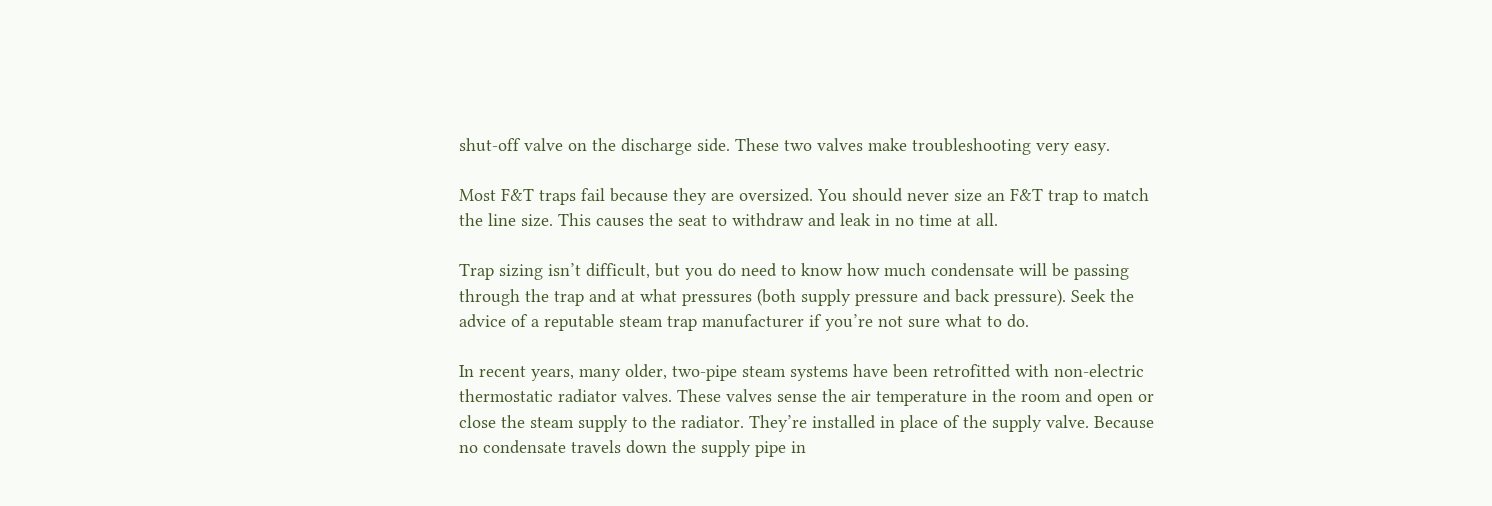shut-off valve on the discharge side. These two valves make troubleshooting very easy.

Most F&T traps fail because they are oversized. You should never size an F&T trap to match the line size. This causes the seat to withdraw and leak in no time at all.

Trap sizing isn’t difficult, but you do need to know how much condensate will be passing through the trap and at what pressures (both supply pressure and back pressure). Seek the advice of a reputable steam trap manufacturer if you’re not sure what to do.

In recent years, many older, two-pipe steam systems have been retrofitted with non-electric thermostatic radiator valves. These valves sense the air temperature in the room and open or close the steam supply to the radiator. They’re installed in place of the supply valve. Because no condensate travels down the supply pipe in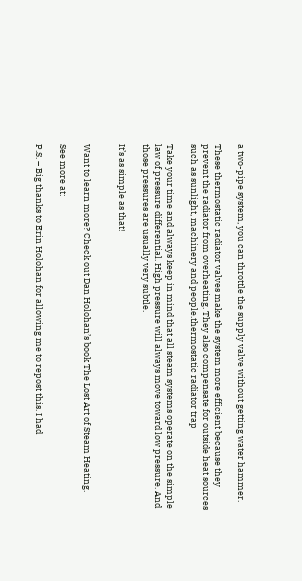a two-pipe system, you can throttle the supply valve without getting water hammer.

These thermostatic radiator valves make the system more efficient because they prevent the radiator from overheating. They also compensate for outside heat sources such as sunlight, machinery and people.thermostatic radiator trap

Take your time and always keep in mind that all steam systems operate on the simple law of pressure differential. High pressure will always move toward low pressure. And those pressures are usually very subtle.

It’s as simple as that!


Want to learn more? Check out Dan Holohan’s book The Lost Art of Steam Heating.

See more at:

P.S. – Big thanks to Erin Holohan for allowing me to repost this. I had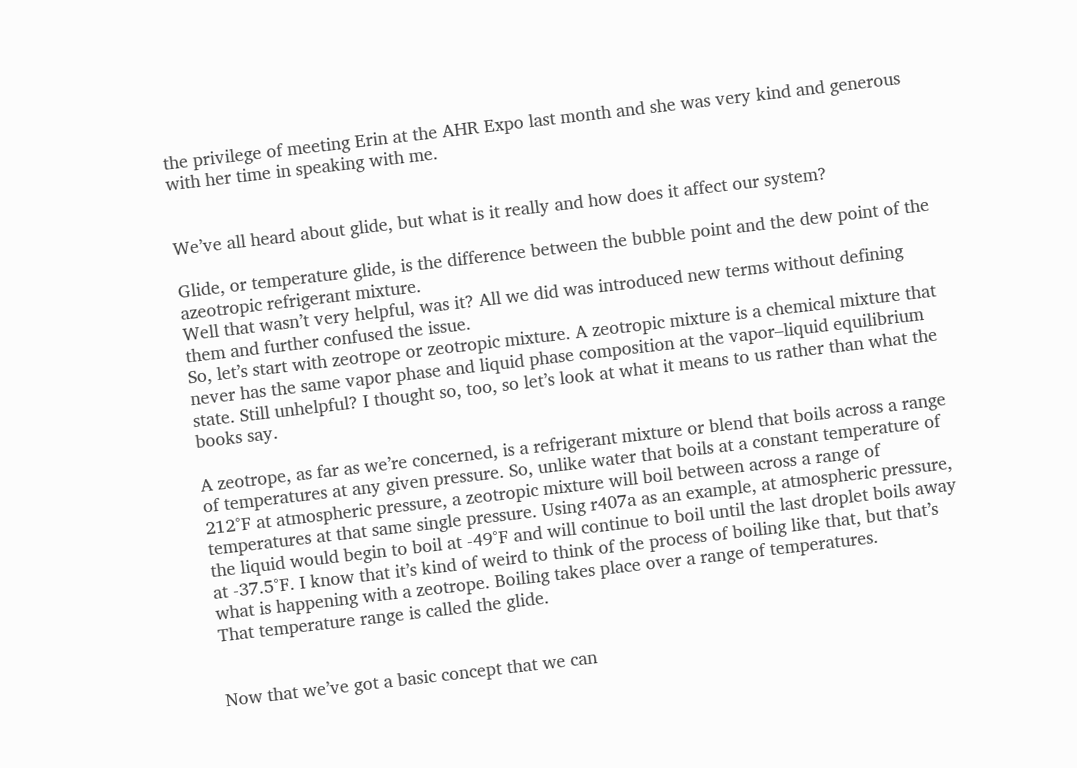the privilege of meeting Erin at the AHR Expo last month and she was very kind and generous with her time in speaking with me.


We’ve all heard about glide, but what is it really and how does it affect our system?

Glide, or temperature glide, is the difference between the bubble point and the dew point of the azeotropic refrigerant mixture.
Well that wasn’t very helpful, was it? All we did was introduced new terms without defining them and further confused the issue.
So, let’s start with zeotrope or zeotropic mixture. A zeotropic mixture is a chemical mixture that never has the same vapor phase and liquid phase composition at the vapor–liquid equilibrium state. Still unhelpful? I thought so, too, so let’s look at what it means to us rather than what the books say.

A zeotrope, as far as we’re concerned, is a refrigerant mixture or blend that boils across a range of temperatures at any given pressure. So, unlike water that boils at a constant temperature of 212°F at atmospheric pressure, a zeotropic mixture will boil between across a range of temperatures at that same single pressure. Using r407a as an example, at atmospheric pressure, the liquid would begin to boil at -49°F and will continue to boil until the last droplet boils away at -37.5°F. I know that it’s kind of weird to think of the process of boiling like that, but that’s what is happening with a zeotrope. Boiling takes place over a range of temperatures.
That temperature range is called the glide.


Now that we’ve got a basic concept that we can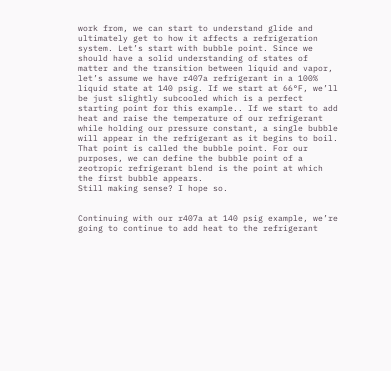work from, we can start to understand glide and ultimately get to how it affects a refrigeration system. Let’s start with bubble point. Since we should have a solid understanding of states of matter and the transition between liquid and vapor, let’s assume we have r407a refrigerant in a 100% liquid state at 140 psig. If we start at 66°F, we’ll be just slightly subcooled which is a perfect starting point for this example.. If we start to add heat and raise the temperature of our refrigerant while holding our pressure constant, a single bubble will appear in the refrigerant as it begins to boil. That point is called the bubble point. For our purposes, we can define the bubble point of a zeotropic refrigerant blend is the point at which the first bubble appears.
Still making sense? I hope so.


Continuing with our r407a at 140 psig example, we’re going to continue to add heat to the refrigerant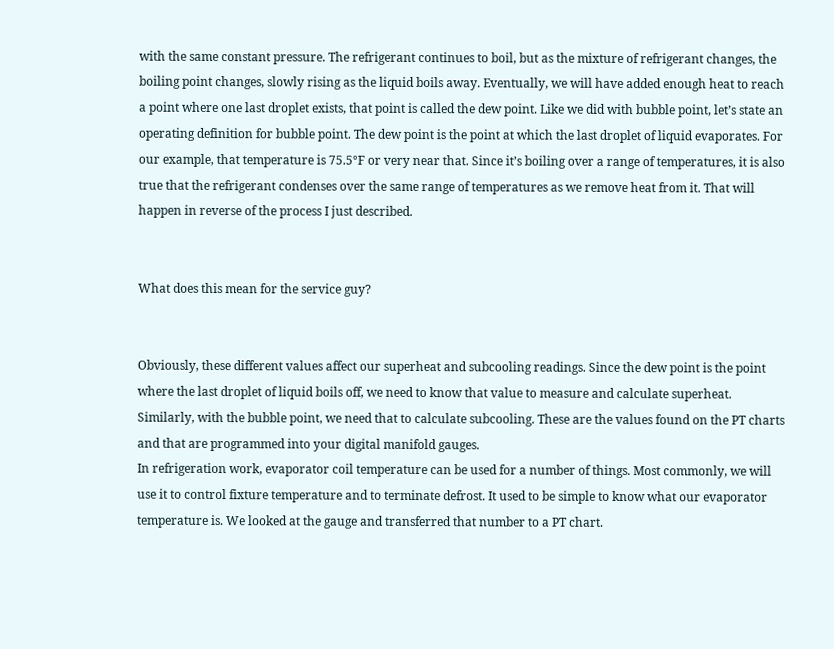with the same constant pressure. The refrigerant continues to boil, but as the mixture of refrigerant changes, the boiling point changes, slowly rising as the liquid boils away. Eventually, we will have added enough heat to reach a point where one last droplet exists, that point is called the dew point. Like we did with bubble point, let’s state an operating definition for bubble point. The dew point is the point at which the last droplet of liquid evaporates. For our example, that temperature is 75.5°F or very near that. Since it’s boiling over a range of temperatures, it is also true that the refrigerant condenses over the same range of temperatures as we remove heat from it. That will happen in reverse of the process I just described.


What does this mean for the service guy?


Obviously, these different values affect our superheat and subcooling readings. Since the dew point is the point where the last droplet of liquid boils off, we need to know that value to measure and calculate superheat. Similarly, with the bubble point, we need that to calculate subcooling. These are the values found on the PT charts and that are programmed into your digital manifold gauges.
In refrigeration work, evaporator coil temperature can be used for a number of things. Most commonly, we will use it to control fixture temperature and to terminate defrost. It used to be simple to know what our evaporator temperature is. We looked at the gauge and transferred that number to a PT chart.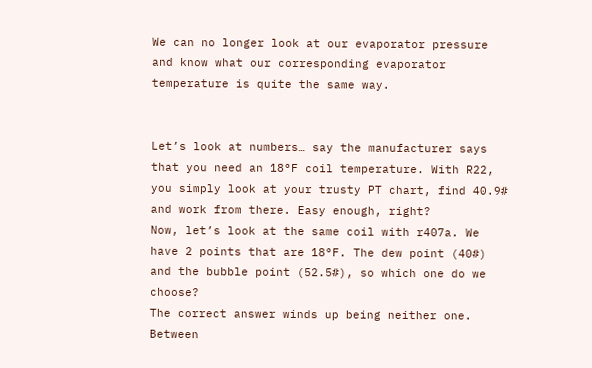We can no longer look at our evaporator pressure and know what our corresponding evaporator temperature is quite the same way.


Let’s look at numbers… say the manufacturer says that you need an 18°F coil temperature. With R22, you simply look at your trusty PT chart, find 40.9# and work from there. Easy enough, right?
Now, let’s look at the same coil with r407a. We have 2 points that are 18°F. The dew point (40#) and the bubble point (52.5#), so which one do we choose?
The correct answer winds up being neither one. Between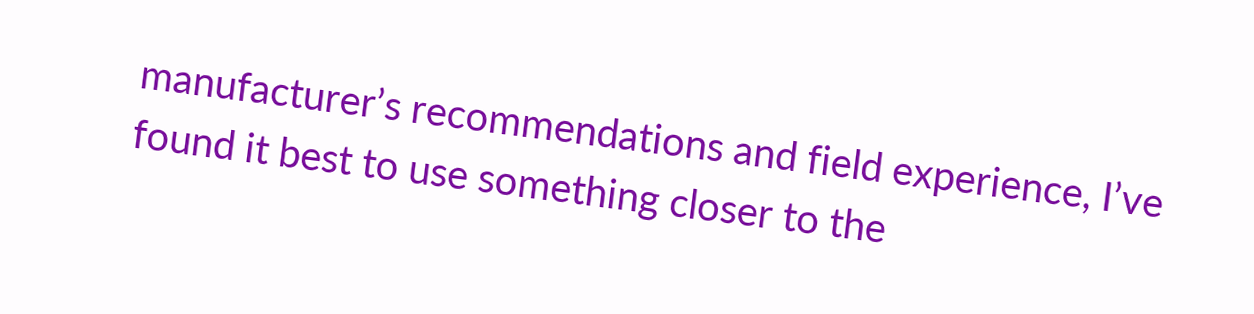manufacturer’s recommendations and field experience, I’ve found it best to use something closer to the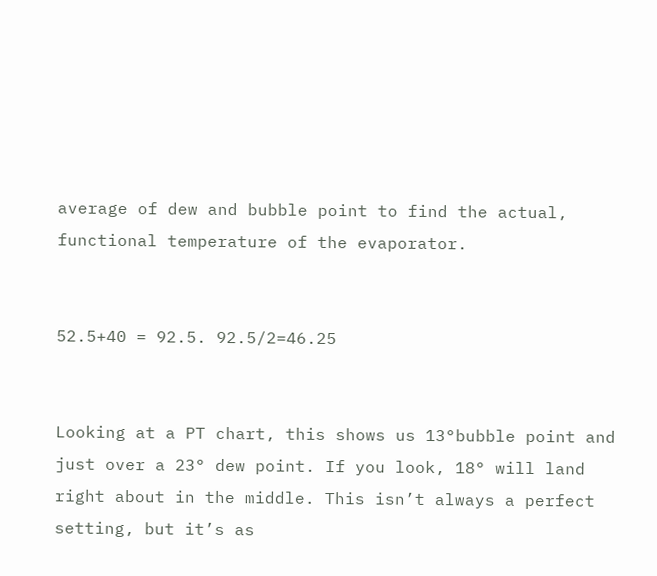average of dew and bubble point to find the actual, functional temperature of the evaporator.


52.5+40 = 92.5. 92.5/2=46.25


Looking at a PT chart, this shows us 13°bubble point and just over a 23° dew point. If you look, 18° will land right about in the middle. This isn’t always a perfect setting, but it’s as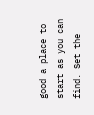good a place to start as you can find. Set the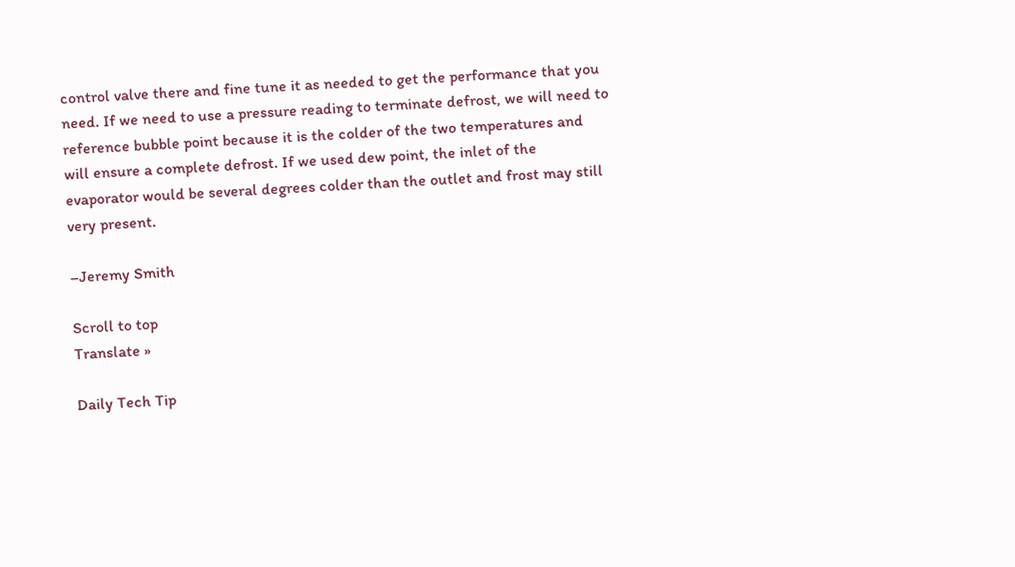control valve there and fine tune it as needed to get the performance that you need. If we need to use a pressure reading to terminate defrost, we will need to reference bubble point because it is the colder of the two temperatures and will ensure a complete defrost. If we used dew point, the inlet of the evaporator would be several degrees colder than the outlet and frost may still very present.

–Jeremy Smith

Scroll to top
Translate »

Daily Tech Tip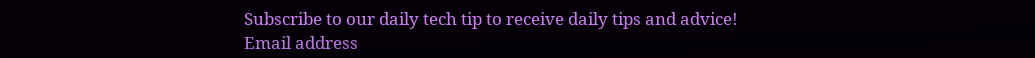Subscribe to our daily tech tip to receive daily tips and advice!
Email address